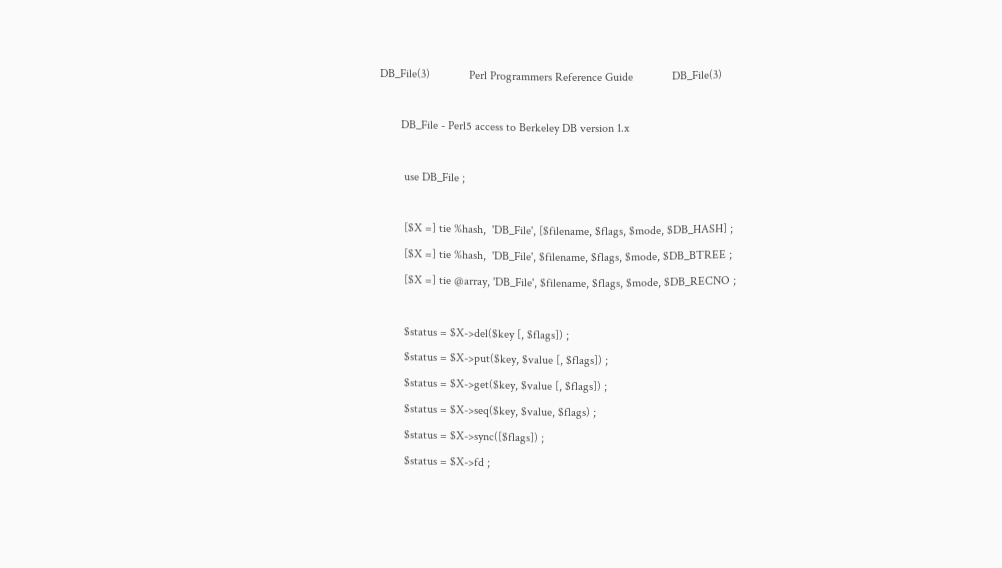DB_File(3)             Perl Programmers Reference Guide             DB_File(3)

       DB_File - Perl5 access to Berkeley DB version 1.x

        use DB_File ;

        [$X =] tie %hash,  'DB_File', [$filename, $flags, $mode, $DB_HASH] ;
        [$X =] tie %hash,  'DB_File', $filename, $flags, $mode, $DB_BTREE ;
        [$X =] tie @array, 'DB_File', $filename, $flags, $mode, $DB_RECNO ;

        $status = $X->del($key [, $flags]) ;
        $status = $X->put($key, $value [, $flags]) ;
        $status = $X->get($key, $value [, $flags]) ;
        $status = $X->seq($key, $value, $flags) ;
        $status = $X->sync([$flags]) ;
        $status = $X->fd ;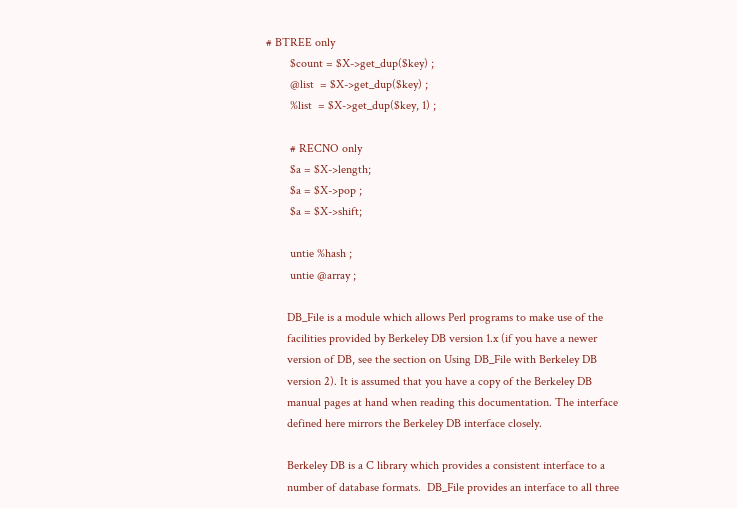# BTREE only
        $count = $X->get_dup($key) ;
        @list  = $X->get_dup($key) ;
        %list  = $X->get_dup($key, 1) ;

        # RECNO only
        $a = $X->length;
        $a = $X->pop ;
        $a = $X->shift;

        untie %hash ;
        untie @array ;

       DB_File is a module which allows Perl programs to make use of the
       facilities provided by Berkeley DB version 1.x (if you have a newer
       version of DB, see the section on Using DB_File with Berkeley DB
       version 2). It is assumed that you have a copy of the Berkeley DB
       manual pages at hand when reading this documentation. The interface
       defined here mirrors the Berkeley DB interface closely.

       Berkeley DB is a C library which provides a consistent interface to a
       number of database formats.  DB_File provides an interface to all three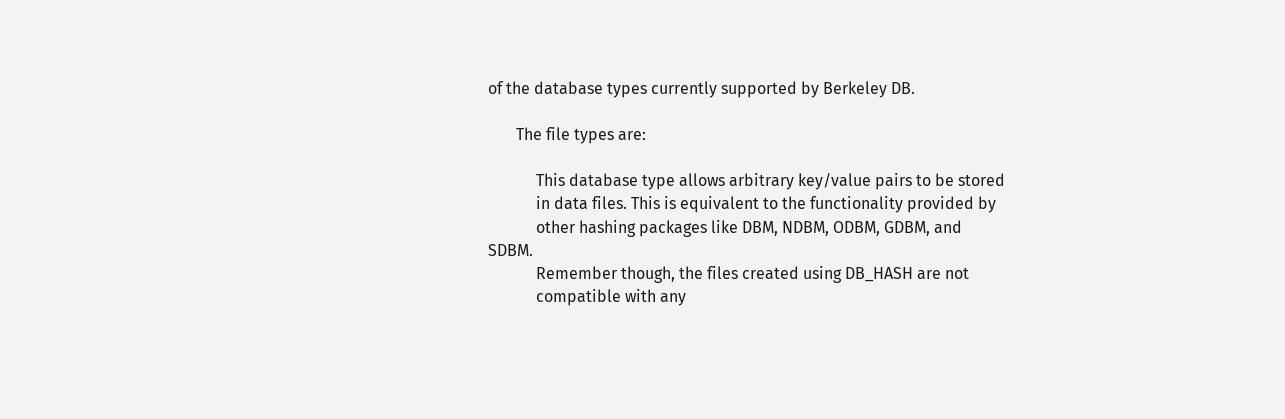of the database types currently supported by Berkeley DB.

       The file types are:

            This database type allows arbitrary key/value pairs to be stored
            in data files. This is equivalent to the functionality provided by
            other hashing packages like DBM, NDBM, ODBM, GDBM, and SDBM.
            Remember though, the files created using DB_HASH are not
            compatible with any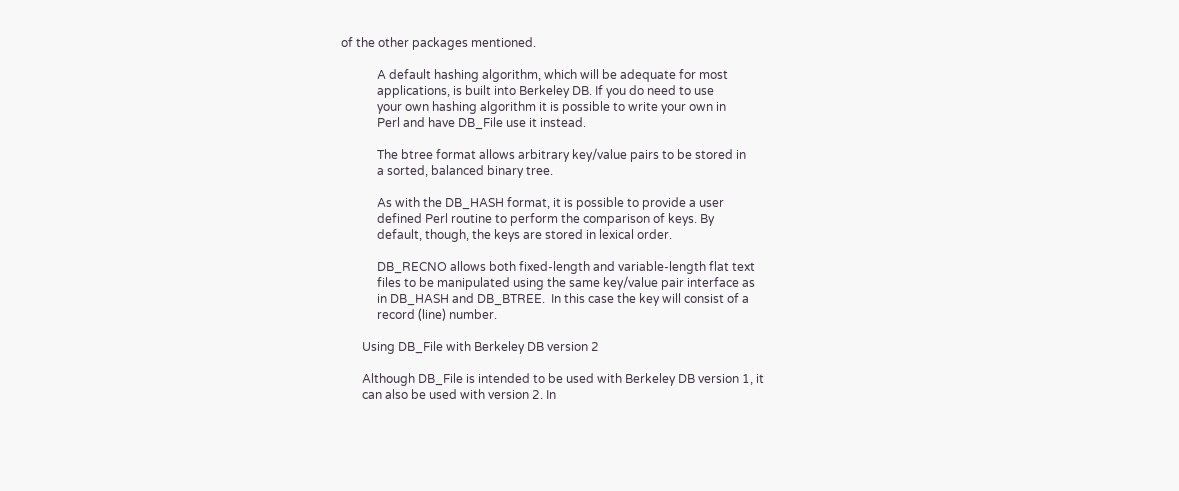of the other packages mentioned.

            A default hashing algorithm, which will be adequate for most
            applications, is built into Berkeley DB. If you do need to use
            your own hashing algorithm it is possible to write your own in
            Perl and have DB_File use it instead.

            The btree format allows arbitrary key/value pairs to be stored in
            a sorted, balanced binary tree.

            As with the DB_HASH format, it is possible to provide a user
            defined Perl routine to perform the comparison of keys. By
            default, though, the keys are stored in lexical order.

            DB_RECNO allows both fixed-length and variable-length flat text
            files to be manipulated using the same key/value pair interface as
            in DB_HASH and DB_BTREE.  In this case the key will consist of a
            record (line) number.

       Using DB_File with Berkeley DB version 2

       Although DB_File is intended to be used with Berkeley DB version 1, it
       can also be used with version 2. In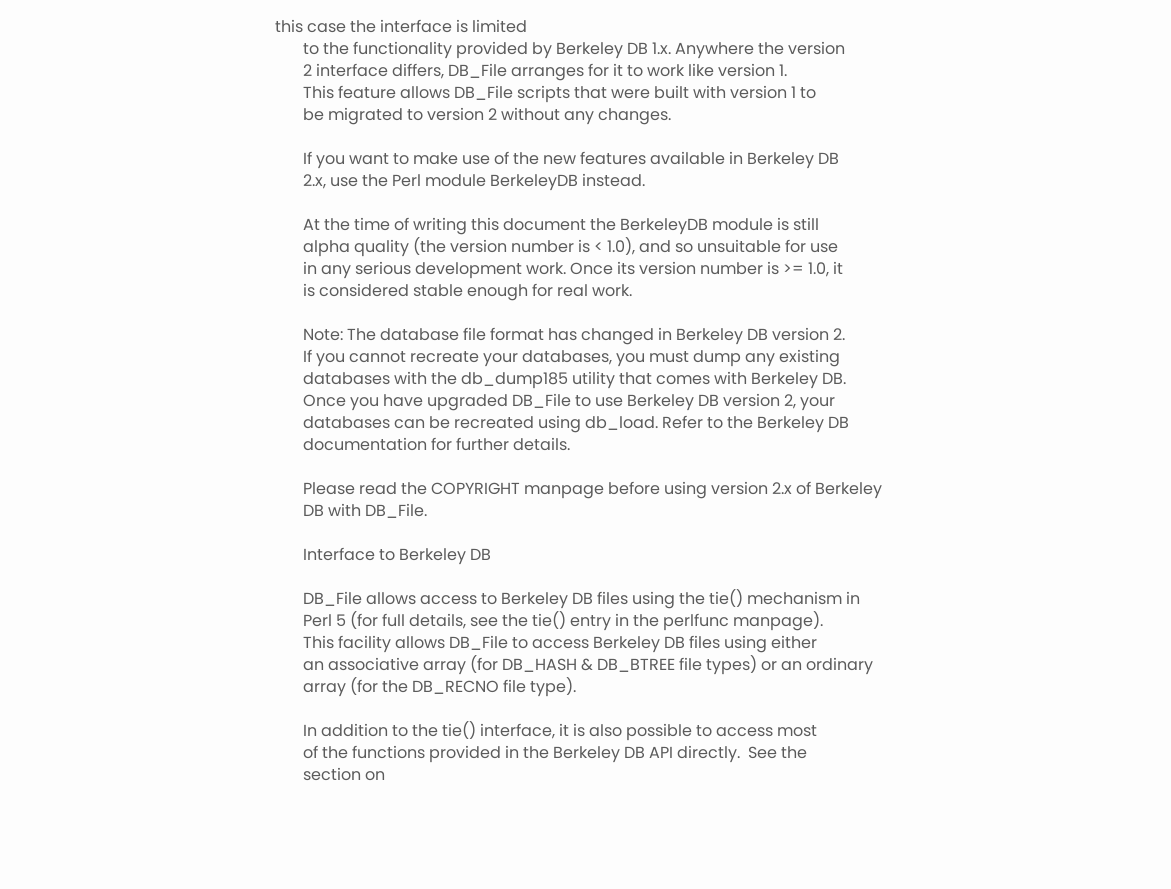this case the interface is limited
       to the functionality provided by Berkeley DB 1.x. Anywhere the version
       2 interface differs, DB_File arranges for it to work like version 1.
       This feature allows DB_File scripts that were built with version 1 to
       be migrated to version 2 without any changes.

       If you want to make use of the new features available in Berkeley DB
       2.x, use the Perl module BerkeleyDB instead.

       At the time of writing this document the BerkeleyDB module is still
       alpha quality (the version number is < 1.0), and so unsuitable for use
       in any serious development work. Once its version number is >= 1.0, it
       is considered stable enough for real work.

       Note: The database file format has changed in Berkeley DB version 2.
       If you cannot recreate your databases, you must dump any existing
       databases with the db_dump185 utility that comes with Berkeley DB.
       Once you have upgraded DB_File to use Berkeley DB version 2, your
       databases can be recreated using db_load. Refer to the Berkeley DB
       documentation for further details.

       Please read the COPYRIGHT manpage before using version 2.x of Berkeley
       DB with DB_File.

       Interface to Berkeley DB

       DB_File allows access to Berkeley DB files using the tie() mechanism in
       Perl 5 (for full details, see the tie() entry in the perlfunc manpage).
       This facility allows DB_File to access Berkeley DB files using either
       an associative array (for DB_HASH & DB_BTREE file types) or an ordinary
       array (for the DB_RECNO file type).

       In addition to the tie() interface, it is also possible to access most
       of the functions provided in the Berkeley DB API directly.  See the
       section on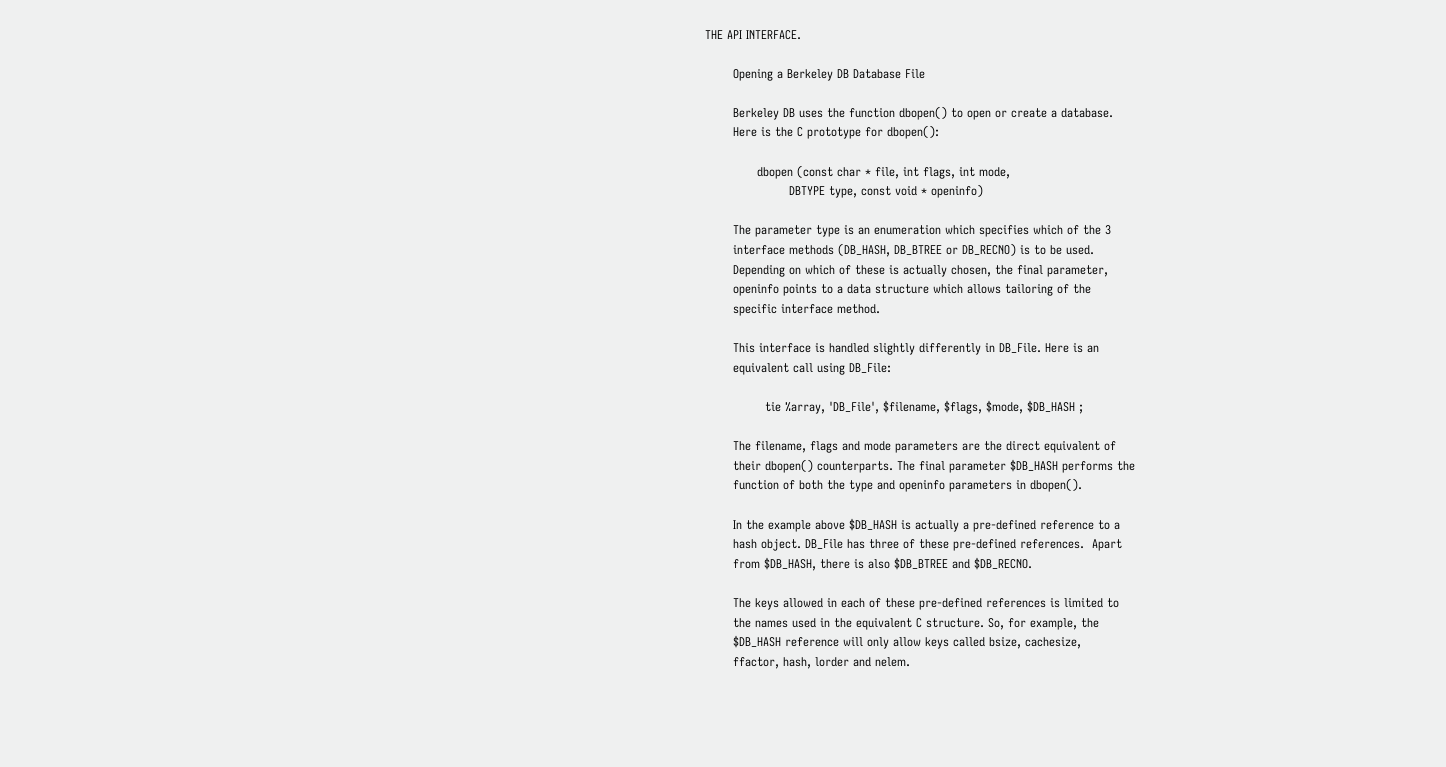THE API INTERFACE.

       Opening a Berkeley DB Database File

       Berkeley DB uses the function dbopen() to open or create a database.
       Here is the C prototype for dbopen():

             dbopen (const char * file, int flags, int mode,
                     DBTYPE type, const void * openinfo)

       The parameter type is an enumeration which specifies which of the 3
       interface methods (DB_HASH, DB_BTREE or DB_RECNO) is to be used.
       Depending on which of these is actually chosen, the final parameter,
       openinfo points to a data structure which allows tailoring of the
       specific interface method.

       This interface is handled slightly differently in DB_File. Here is an
       equivalent call using DB_File:

               tie %array, 'DB_File', $filename, $flags, $mode, $DB_HASH ;

       The filename, flags and mode parameters are the direct equivalent of
       their dbopen() counterparts. The final parameter $DB_HASH performs the
       function of both the type and openinfo parameters in dbopen().

       In the example above $DB_HASH is actually a pre-defined reference to a
       hash object. DB_File has three of these pre-defined references.  Apart
       from $DB_HASH, there is also $DB_BTREE and $DB_RECNO.

       The keys allowed in each of these pre-defined references is limited to
       the names used in the equivalent C structure. So, for example, the
       $DB_HASH reference will only allow keys called bsize, cachesize,
       ffactor, hash, lorder and nelem.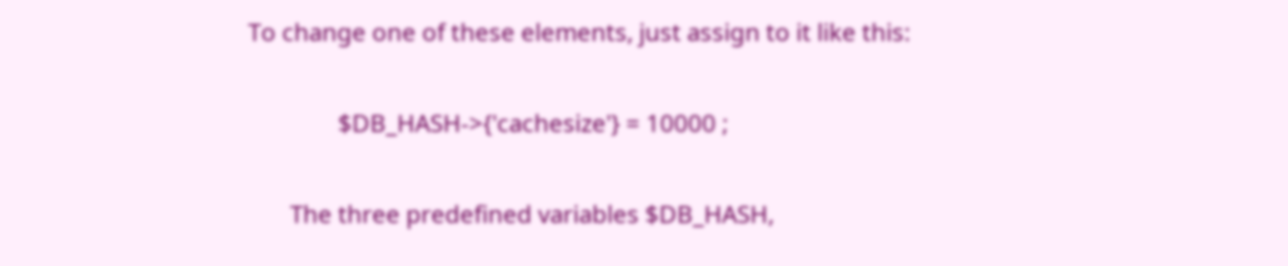To change one of these elements, just assign to it like this:

               $DB_HASH->{'cachesize'} = 10000 ;

       The three predefined variables $DB_HASH,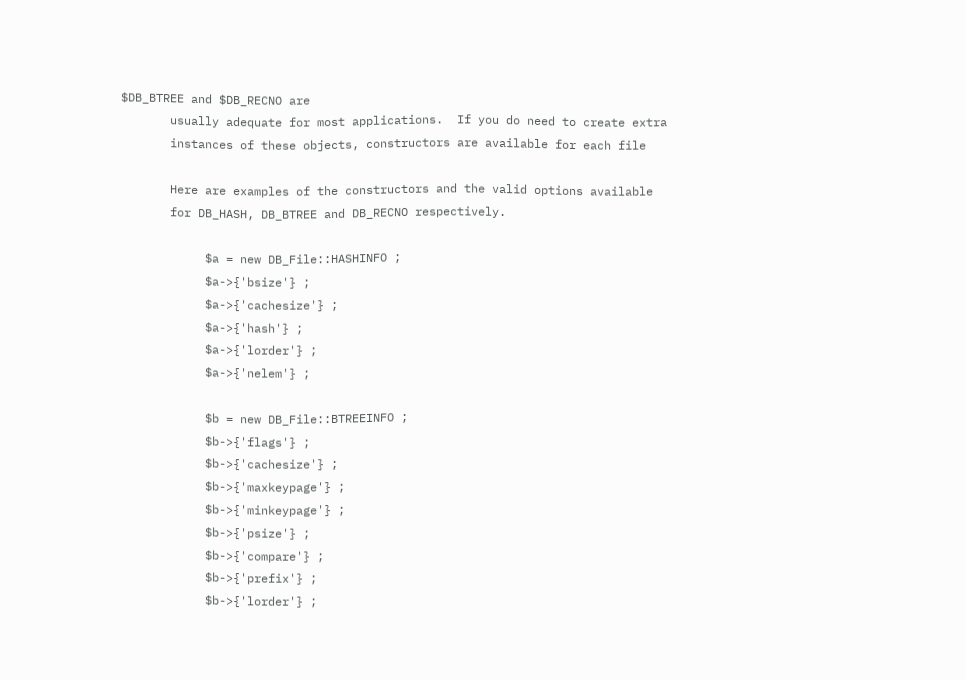$DB_BTREE and $DB_RECNO are
       usually adequate for most applications.  If you do need to create extra
       instances of these objects, constructors are available for each file

       Here are examples of the constructors and the valid options available
       for DB_HASH, DB_BTREE and DB_RECNO respectively.

            $a = new DB_File::HASHINFO ;
            $a->{'bsize'} ;
            $a->{'cachesize'} ;
            $a->{'hash'} ;
            $a->{'lorder'} ;
            $a->{'nelem'} ;

            $b = new DB_File::BTREEINFO ;
            $b->{'flags'} ;
            $b->{'cachesize'} ;
            $b->{'maxkeypage'} ;
            $b->{'minkeypage'} ;
            $b->{'psize'} ;
            $b->{'compare'} ;
            $b->{'prefix'} ;
            $b->{'lorder'} ;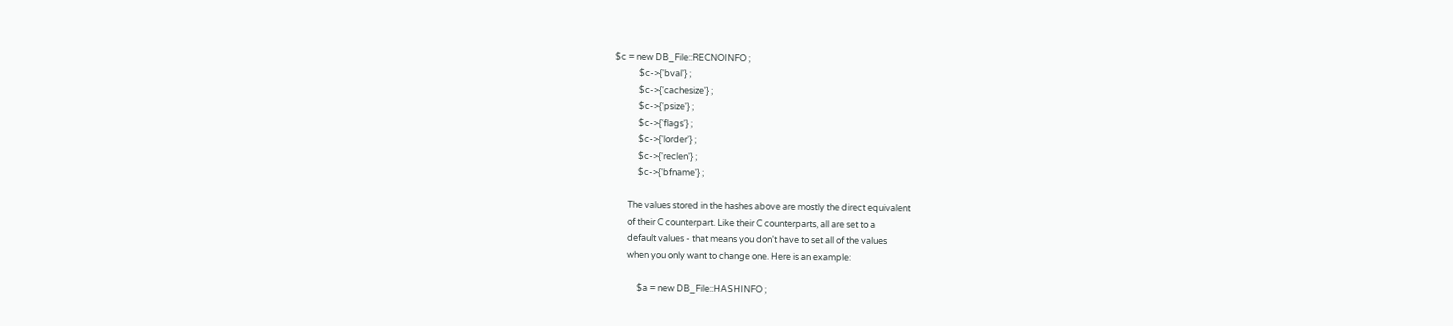$c = new DB_File::RECNOINFO ;
            $c->{'bval'} ;
            $c->{'cachesize'} ;
            $c->{'psize'} ;
            $c->{'flags'} ;
            $c->{'lorder'} ;
            $c->{'reclen'} ;
            $c->{'bfname'} ;

       The values stored in the hashes above are mostly the direct equivalent
       of their C counterpart. Like their C counterparts, all are set to a
       default values - that means you don't have to set all of the values
       when you only want to change one. Here is an example:

            $a = new DB_File::HASHINFO ;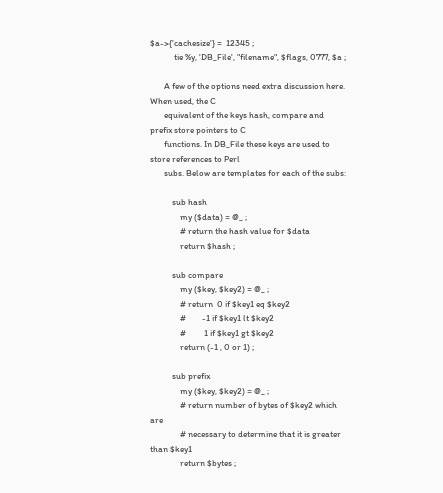$a->{'cachesize'} =  12345 ;
            tie %y, 'DB_File', "filename", $flags, 0777, $a ;

       A few of the options need extra discussion here. When used, the C
       equivalent of the keys hash, compare and prefix store pointers to C
       functions. In DB_File these keys are used to store references to Perl
       subs. Below are templates for each of the subs:

           sub hash
               my ($data) = @_ ;
               # return the hash value for $data
               return $hash ;

           sub compare
               my ($key, $key2) = @_ ;
               # return  0 if $key1 eq $key2
               #        -1 if $key1 lt $key2
               #         1 if $key1 gt $key2
               return (-1 , 0 or 1) ;

           sub prefix
               my ($key, $key2) = @_ ;
               # return number of bytes of $key2 which are
               # necessary to determine that it is greater than $key1
               return $bytes ;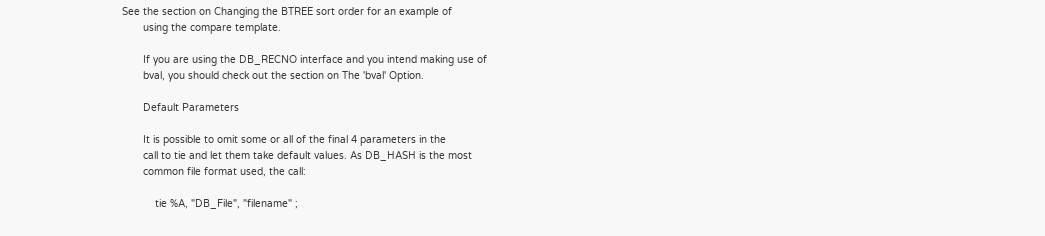See the section on Changing the BTREE sort order for an example of
       using the compare template.

       If you are using the DB_RECNO interface and you intend making use of
       bval, you should check out the section on The 'bval' Option.

       Default Parameters

       It is possible to omit some or all of the final 4 parameters in the
       call to tie and let them take default values. As DB_HASH is the most
       common file format used, the call:

           tie %A, "DB_File", "filename" ;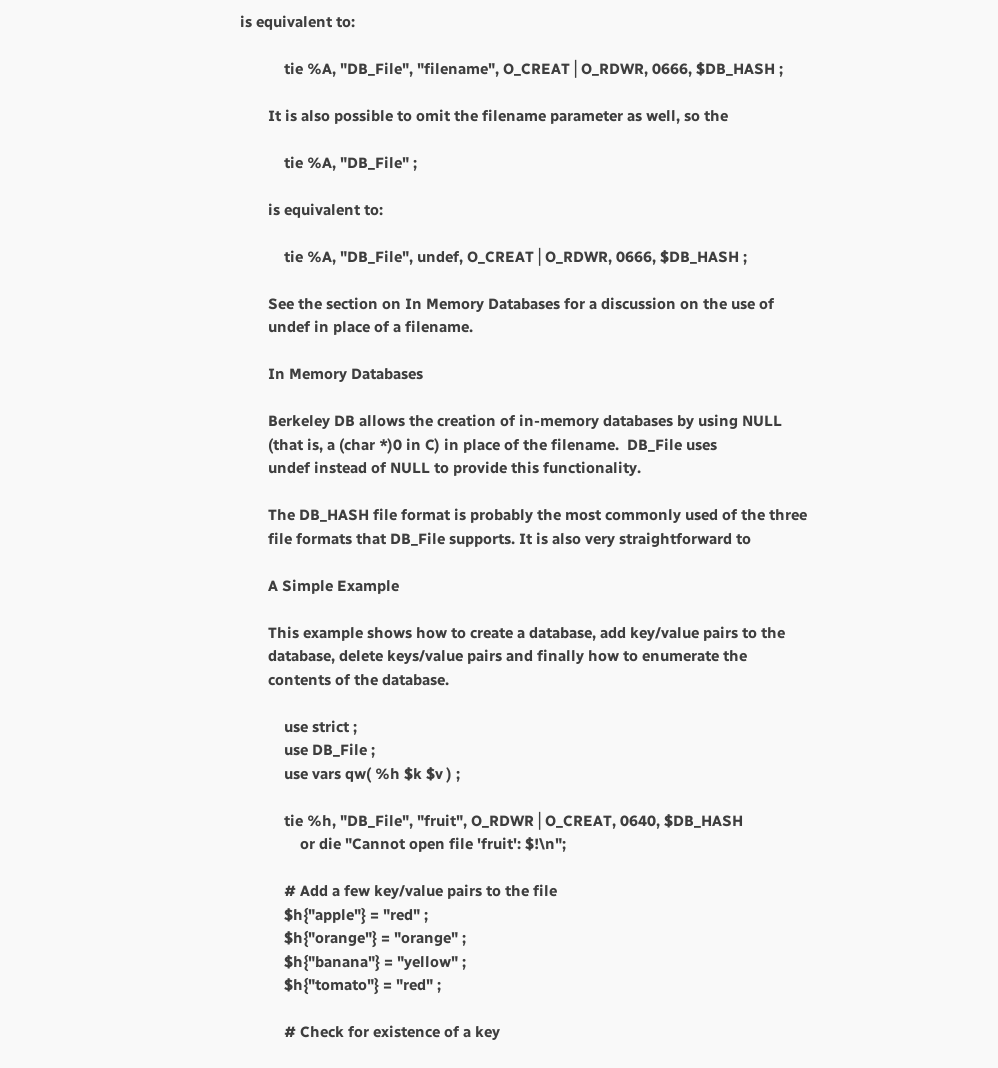is equivalent to:

           tie %A, "DB_File", "filename", O_CREAT⎪O_RDWR, 0666, $DB_HASH ;

       It is also possible to omit the filename parameter as well, so the

           tie %A, "DB_File" ;

       is equivalent to:

           tie %A, "DB_File", undef, O_CREAT⎪O_RDWR, 0666, $DB_HASH ;

       See the section on In Memory Databases for a discussion on the use of
       undef in place of a filename.

       In Memory Databases

       Berkeley DB allows the creation of in-memory databases by using NULL
       (that is, a (char *)0 in C) in place of the filename.  DB_File uses
       undef instead of NULL to provide this functionality.

       The DB_HASH file format is probably the most commonly used of the three
       file formats that DB_File supports. It is also very straightforward to

       A Simple Example

       This example shows how to create a database, add key/value pairs to the
       database, delete keys/value pairs and finally how to enumerate the
       contents of the database.

           use strict ;
           use DB_File ;
           use vars qw( %h $k $v ) ;

           tie %h, "DB_File", "fruit", O_RDWR⎪O_CREAT, 0640, $DB_HASH
               or die "Cannot open file 'fruit': $!\n";

           # Add a few key/value pairs to the file
           $h{"apple"} = "red" ;
           $h{"orange"} = "orange" ;
           $h{"banana"} = "yellow" ;
           $h{"tomato"} = "red" ;

           # Check for existence of a key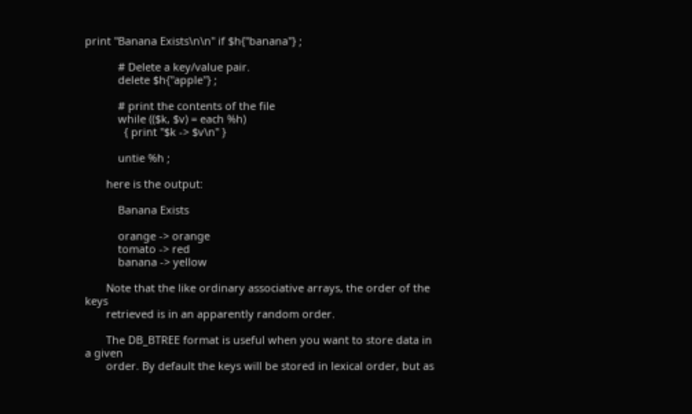print "Banana Exists\n\n" if $h{"banana"} ;

           # Delete a key/value pair.
           delete $h{"apple"} ;

           # print the contents of the file
           while (($k, $v) = each %h)
             { print "$k -> $v\n" }

           untie %h ;

       here is the output:

           Banana Exists

           orange -> orange
           tomato -> red
           banana -> yellow

       Note that the like ordinary associative arrays, the order of the keys
       retrieved is in an apparently random order.

       The DB_BTREE format is useful when you want to store data in a given
       order. By default the keys will be stored in lexical order, but as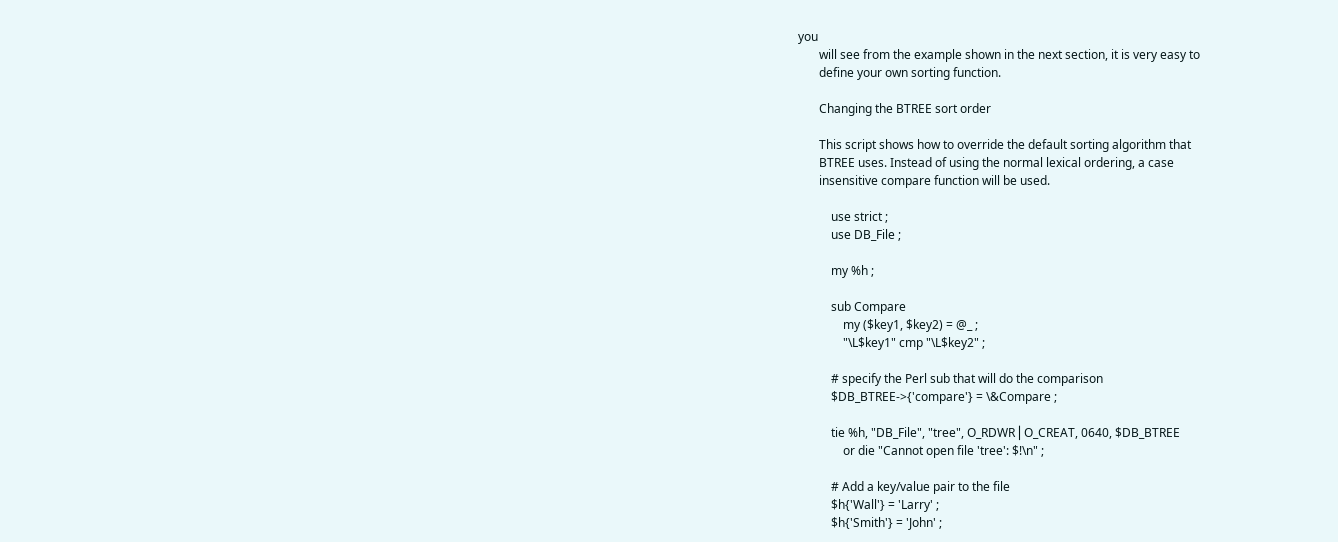you
       will see from the example shown in the next section, it is very easy to
       define your own sorting function.

       Changing the BTREE sort order

       This script shows how to override the default sorting algorithm that
       BTREE uses. Instead of using the normal lexical ordering, a case
       insensitive compare function will be used.

           use strict ;
           use DB_File ;

           my %h ;

           sub Compare
               my ($key1, $key2) = @_ ;
               "\L$key1" cmp "\L$key2" ;

           # specify the Perl sub that will do the comparison
           $DB_BTREE->{'compare'} = \&Compare ;

           tie %h, "DB_File", "tree", O_RDWR⎪O_CREAT, 0640, $DB_BTREE
               or die "Cannot open file 'tree': $!\n" ;

           # Add a key/value pair to the file
           $h{'Wall'} = 'Larry' ;
           $h{'Smith'} = 'John' ;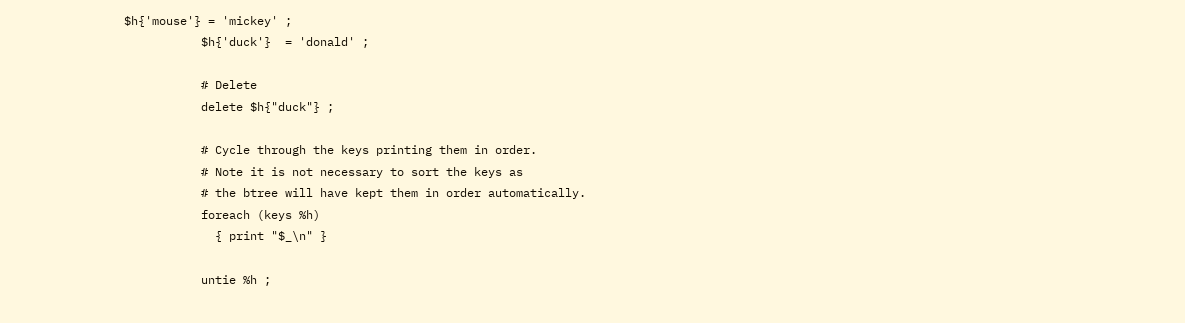$h{'mouse'} = 'mickey' ;
           $h{'duck'}  = 'donald' ;

           # Delete
           delete $h{"duck"} ;

           # Cycle through the keys printing them in order.
           # Note it is not necessary to sort the keys as
           # the btree will have kept them in order automatically.
           foreach (keys %h)
             { print "$_\n" }

           untie %h ;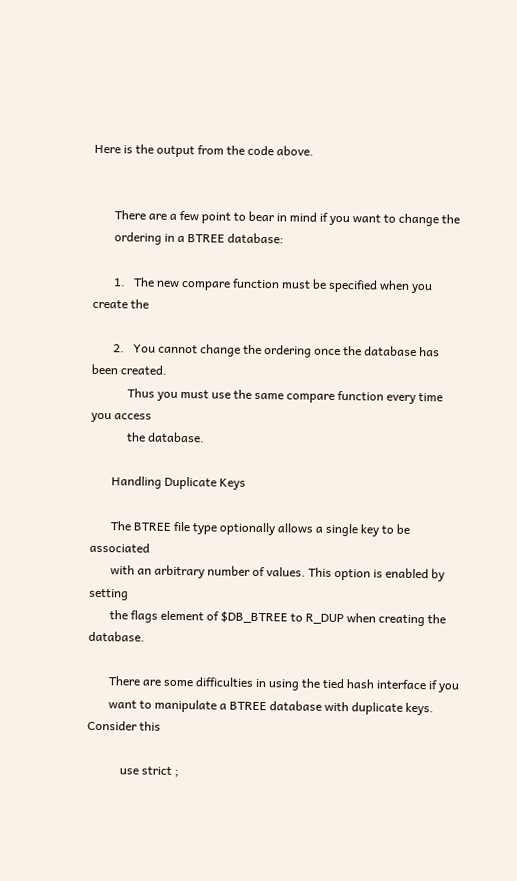Here is the output from the code above.


       There are a few point to bear in mind if you want to change the
       ordering in a BTREE database:

       1.   The new compare function must be specified when you create the

       2.   You cannot change the ordering once the database has been created.
            Thus you must use the same compare function every time you access
            the database.

       Handling Duplicate Keys

       The BTREE file type optionally allows a single key to be associated
       with an arbitrary number of values. This option is enabled by setting
       the flags element of $DB_BTREE to R_DUP when creating the database.

       There are some difficulties in using the tied hash interface if you
       want to manipulate a BTREE database with duplicate keys. Consider this

           use strict ;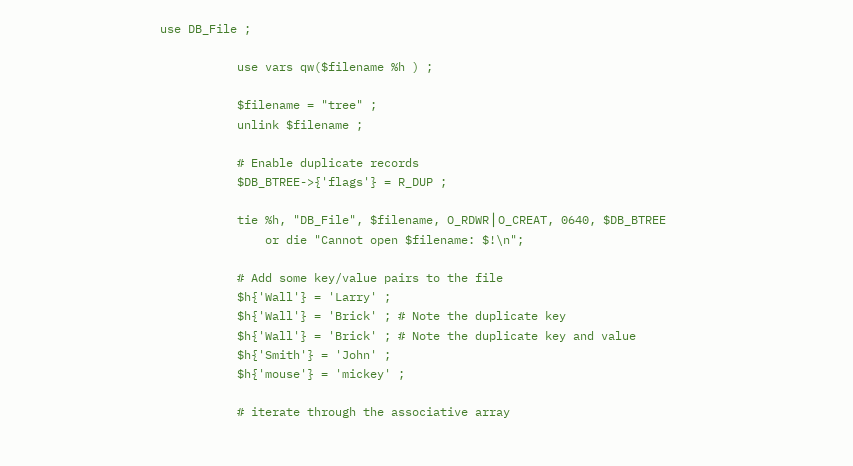use DB_File ;

           use vars qw($filename %h ) ;

           $filename = "tree" ;
           unlink $filename ;

           # Enable duplicate records
           $DB_BTREE->{'flags'} = R_DUP ;

           tie %h, "DB_File", $filename, O_RDWR⎪O_CREAT, 0640, $DB_BTREE
               or die "Cannot open $filename: $!\n";

           # Add some key/value pairs to the file
           $h{'Wall'} = 'Larry' ;
           $h{'Wall'} = 'Brick' ; # Note the duplicate key
           $h{'Wall'} = 'Brick' ; # Note the duplicate key and value
           $h{'Smith'} = 'John' ;
           $h{'mouse'} = 'mickey' ;

           # iterate through the associative array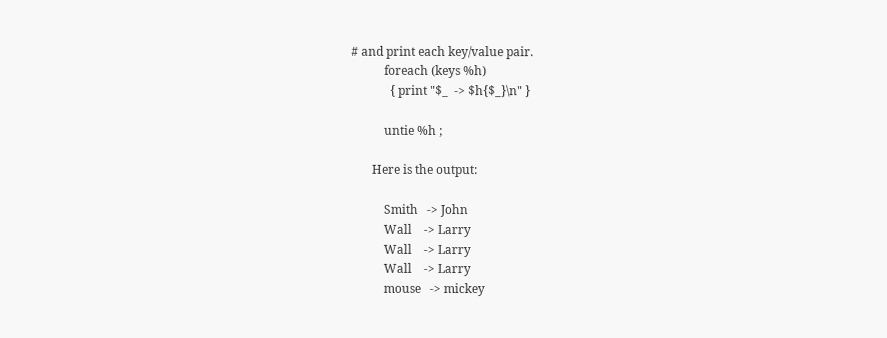# and print each key/value pair.
           foreach (keys %h)
             { print "$_  -> $h{$_}\n" }

           untie %h ;

       Here is the output:

           Smith   -> John
           Wall    -> Larry
           Wall    -> Larry
           Wall    -> Larry
           mouse   -> mickey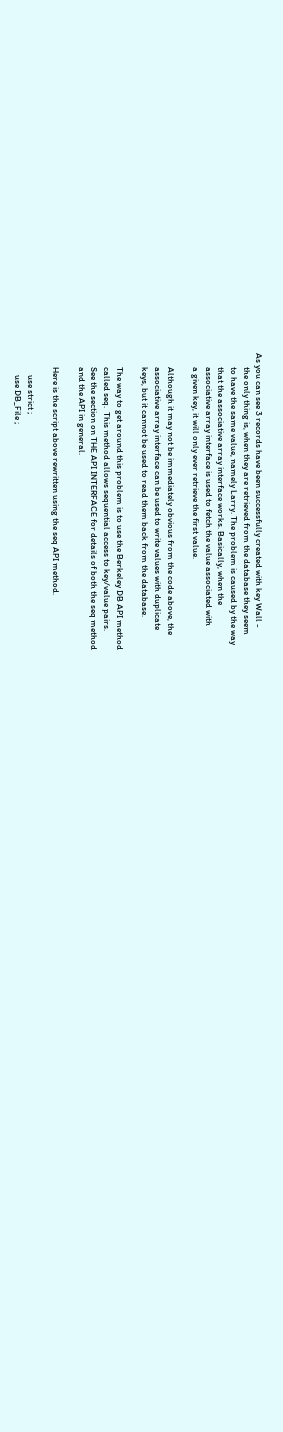As you can see 3 records have been successfully created with key Wall -
       the only thing is, when they are retrieved from the database they seem
       to have the same value, namely Larry. The problem is caused by the way
       that the associative array interface works. Basically, when the
       associative array interface is used to fetch the value associated with
       a given key, it will only ever retrieve the first value.

       Although it may not be immediately obvious from the code above, the
       associative array interface can be used to write values with duplicate
       keys, but it cannot be used to read them back from the database.

       The way to get around this problem is to use the Berkeley DB API method
       called seq.  This method allows sequential access to key/value pairs.
       See the section on THE API INTERFACE for details of both the seq method
       and the API in general.

       Here is the script above rewritten using the seq API method.

           use strict ;
           use DB_File ;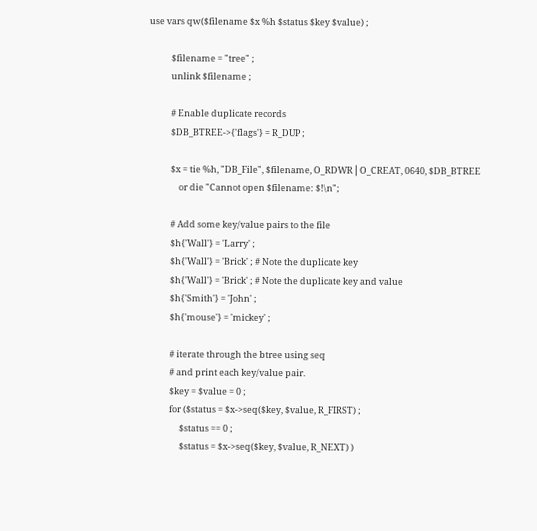use vars qw($filename $x %h $status $key $value) ;

           $filename = "tree" ;
           unlink $filename ;

           # Enable duplicate records
           $DB_BTREE->{'flags'} = R_DUP ;

           $x = tie %h, "DB_File", $filename, O_RDWR⎪O_CREAT, 0640, $DB_BTREE
               or die "Cannot open $filename: $!\n";

           # Add some key/value pairs to the file
           $h{'Wall'} = 'Larry' ;
           $h{'Wall'} = 'Brick' ; # Note the duplicate key
           $h{'Wall'} = 'Brick' ; # Note the duplicate key and value
           $h{'Smith'} = 'John' ;
           $h{'mouse'} = 'mickey' ;

           # iterate through the btree using seq
           # and print each key/value pair.
           $key = $value = 0 ;
           for ($status = $x->seq($key, $value, R_FIRST) ;
                $status == 0 ;
                $status = $x->seq($key, $value, R_NEXT) )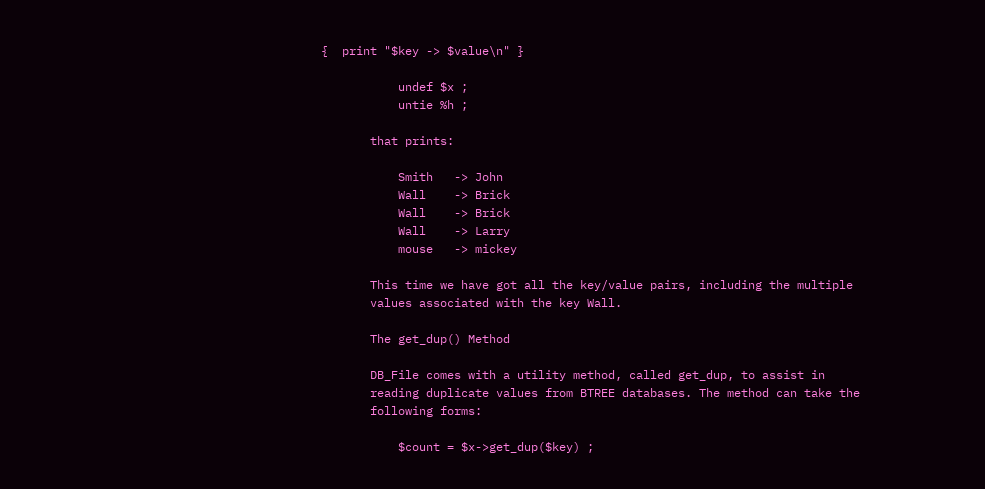{  print "$key -> $value\n" }

           undef $x ;
           untie %h ;

       that prints:

           Smith   -> John
           Wall    -> Brick
           Wall    -> Brick
           Wall    -> Larry
           mouse   -> mickey

       This time we have got all the key/value pairs, including the multiple
       values associated with the key Wall.

       The get_dup() Method

       DB_File comes with a utility method, called get_dup, to assist in
       reading duplicate values from BTREE databases. The method can take the
       following forms:

           $count = $x->get_dup($key) ;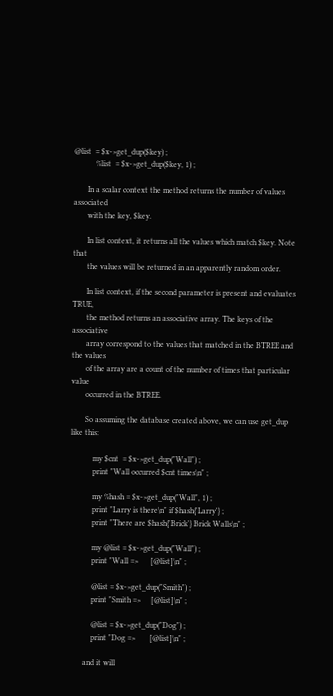@list  = $x->get_dup($key) ;
           %list  = $x->get_dup($key, 1) ;

       In a scalar context the method returns the number of values associated
       with the key, $key.

       In list context, it returns all the values which match $key. Note that
       the values will be returned in an apparently random order.

       In list context, if the second parameter is present and evaluates TRUE,
       the method returns an associative array. The keys of the associative
       array correspond to the values that matched in the BTREE and the values
       of the array are a count of the number of times that particular value
       occurred in the BTREE.

       So assuming the database created above, we can use get_dup like this:

           my $cnt  = $x->get_dup("Wall") ;
           print "Wall occurred $cnt times\n" ;

           my %hash = $x->get_dup("Wall", 1) ;
           print "Larry is there\n" if $hash{'Larry'} ;
           print "There are $hash{'Brick'} Brick Walls\n" ;

           my @list = $x->get_dup("Wall") ;
           print "Wall =>      [@list]\n" ;

           @list = $x->get_dup("Smith") ;
           print "Smith =>     [@list]\n" ;

           @list = $x->get_dup("Dog") ;
           print "Dog =>       [@list]\n" ;

       and it will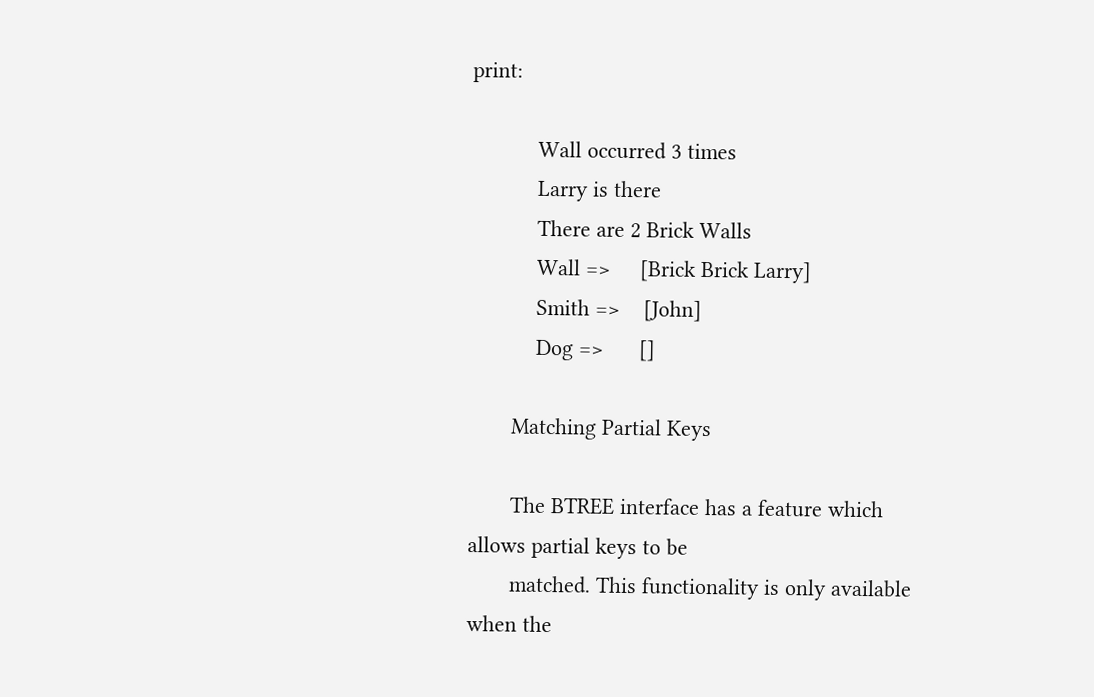print:

           Wall occurred 3 times
           Larry is there
           There are 2 Brick Walls
           Wall =>     [Brick Brick Larry]
           Smith =>    [John]
           Dog =>      []

       Matching Partial Keys

       The BTREE interface has a feature which allows partial keys to be
       matched. This functionality is only available when the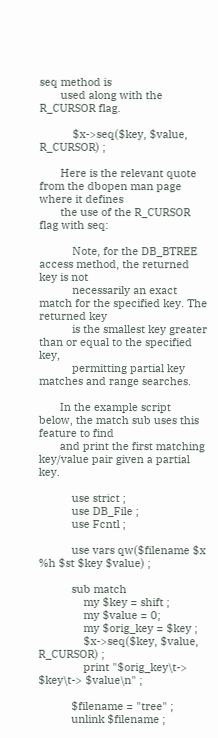seq method is
       used along with the R_CURSOR flag.

           $x->seq($key, $value, R_CURSOR) ;

       Here is the relevant quote from the dbopen man page where it defines
       the use of the R_CURSOR flag with seq:

           Note, for the DB_BTREE access method, the returned key is not
           necessarily an exact match for the specified key. The returned key
           is the smallest key greater than or equal to the specified key,
           permitting partial key matches and range searches.

       In the example script below, the match sub uses this feature to find
       and print the first matching key/value pair given a partial key.

           use strict ;
           use DB_File ;
           use Fcntl ;

           use vars qw($filename $x %h $st $key $value) ;

           sub match
               my $key = shift ;
               my $value = 0;
               my $orig_key = $key ;
               $x->seq($key, $value, R_CURSOR) ;
               print "$orig_key\t-> $key\t-> $value\n" ;

           $filename = "tree" ;
           unlink $filename ;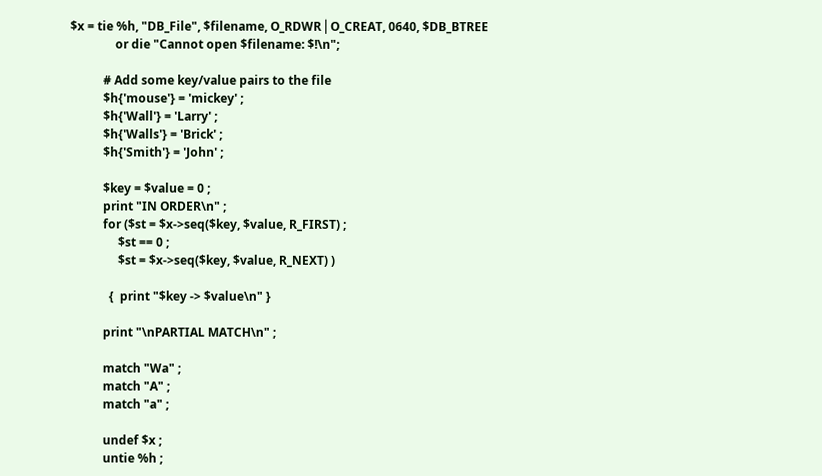$x = tie %h, "DB_File", $filename, O_RDWR⎪O_CREAT, 0640, $DB_BTREE
               or die "Cannot open $filename: $!\n";

           # Add some key/value pairs to the file
           $h{'mouse'} = 'mickey' ;
           $h{'Wall'} = 'Larry' ;
           $h{'Walls'} = 'Brick' ;
           $h{'Smith'} = 'John' ;

           $key = $value = 0 ;
           print "IN ORDER\n" ;
           for ($st = $x->seq($key, $value, R_FIRST) ;
                $st == 0 ;
                $st = $x->seq($key, $value, R_NEXT) )

             {  print "$key -> $value\n" }

           print "\nPARTIAL MATCH\n" ;

           match "Wa" ;
           match "A" ;
           match "a" ;

           undef $x ;
           untie %h ;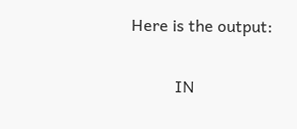Here is the output:

           IN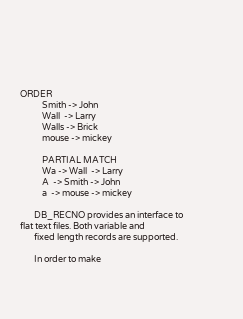ORDER
           Smith -> John
           Wall  -> Larry
           Walls -> Brick
           mouse -> mickey

           PARTIAL MATCH
           Wa -> Wall  -> Larry
           A  -> Smith -> John
           a  -> mouse -> mickey

       DB_RECNO provides an interface to flat text files. Both variable and
       fixed length records are supported.

       In order to make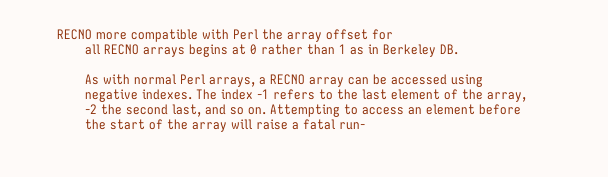RECNO more compatible with Perl the array offset for
       all RECNO arrays begins at 0 rather than 1 as in Berkeley DB.

       As with normal Perl arrays, a RECNO array can be accessed using
       negative indexes. The index -1 refers to the last element of the array,
       -2 the second last, and so on. Attempting to access an element before
       the start of the array will raise a fatal run-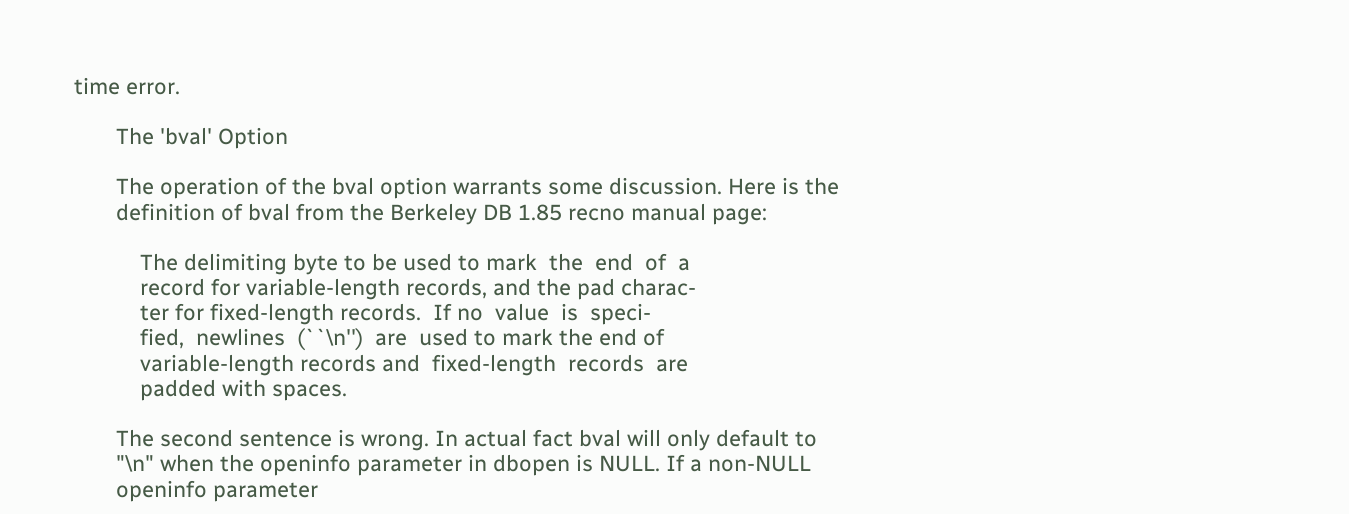time error.

       The 'bval' Option

       The operation of the bval option warrants some discussion. Here is the
       definition of bval from the Berkeley DB 1.85 recno manual page:

           The delimiting byte to be used to mark  the  end  of  a
           record for variable-length records, and the pad charac-
           ter for fixed-length records.  If no  value  is  speci-
           fied,  newlines  (``\n'')  are  used to mark the end of
           variable-length records and  fixed-length  records  are
           padded with spaces.

       The second sentence is wrong. In actual fact bval will only default to
       "\n" when the openinfo parameter in dbopen is NULL. If a non-NULL
       openinfo parameter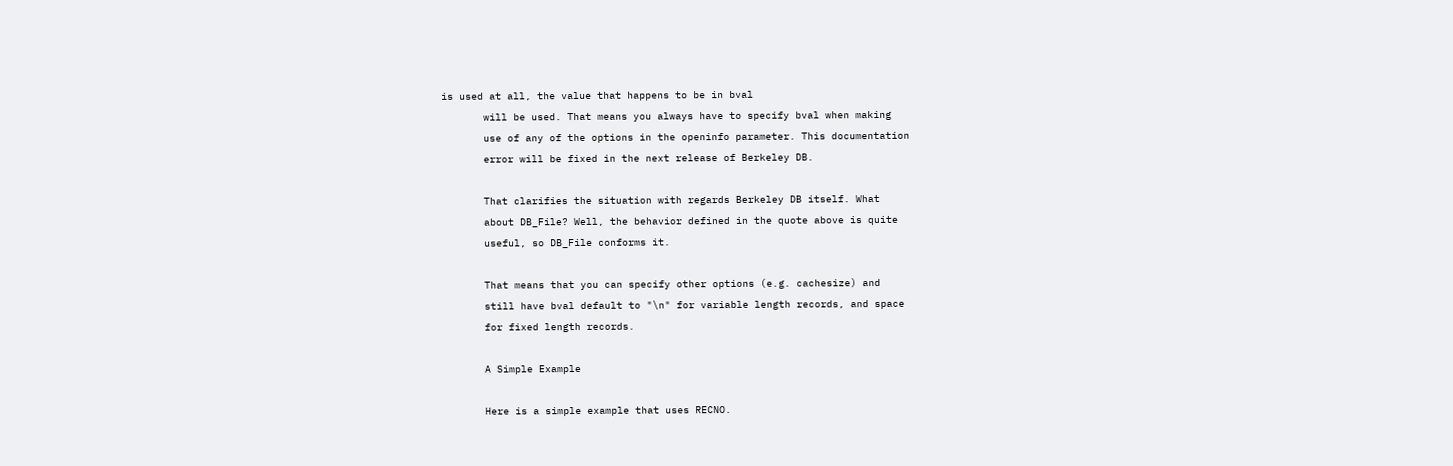is used at all, the value that happens to be in bval
       will be used. That means you always have to specify bval when making
       use of any of the options in the openinfo parameter. This documentation
       error will be fixed in the next release of Berkeley DB.

       That clarifies the situation with regards Berkeley DB itself. What
       about DB_File? Well, the behavior defined in the quote above is quite
       useful, so DB_File conforms it.

       That means that you can specify other options (e.g. cachesize) and
       still have bval default to "\n" for variable length records, and space
       for fixed length records.

       A Simple Example

       Here is a simple example that uses RECNO.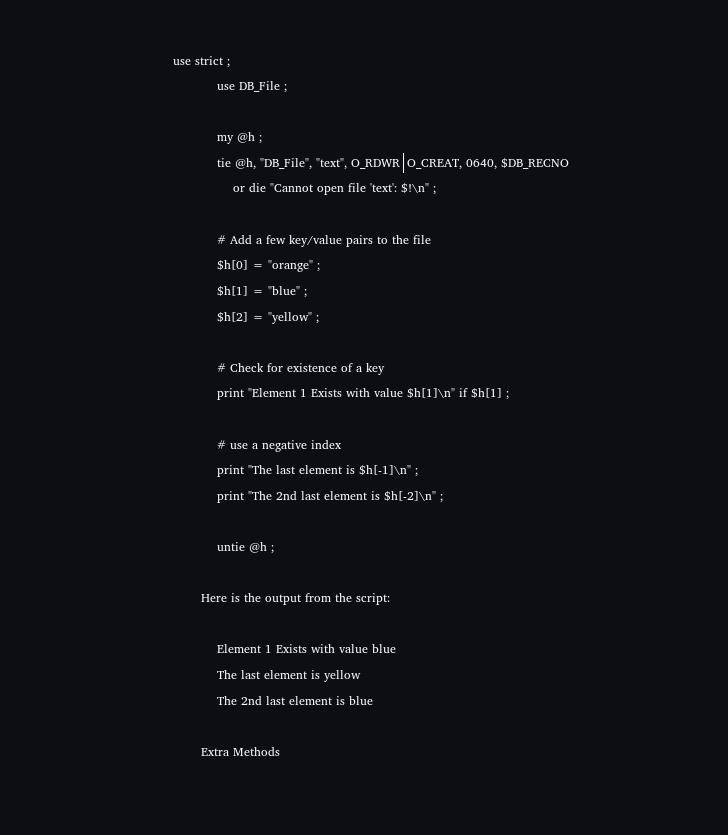use strict ;
           use DB_File ;

           my @h ;
           tie @h, "DB_File", "text", O_RDWR⎪O_CREAT, 0640, $DB_RECNO
               or die "Cannot open file 'text': $!\n" ;

           # Add a few key/value pairs to the file
           $h[0] = "orange" ;
           $h[1] = "blue" ;
           $h[2] = "yellow" ;

           # Check for existence of a key
           print "Element 1 Exists with value $h[1]\n" if $h[1] ;

           # use a negative index
           print "The last element is $h[-1]\n" ;
           print "The 2nd last element is $h[-2]\n" ;

           untie @h ;

       Here is the output from the script:

           Element 1 Exists with value blue
           The last element is yellow
           The 2nd last element is blue

       Extra Methods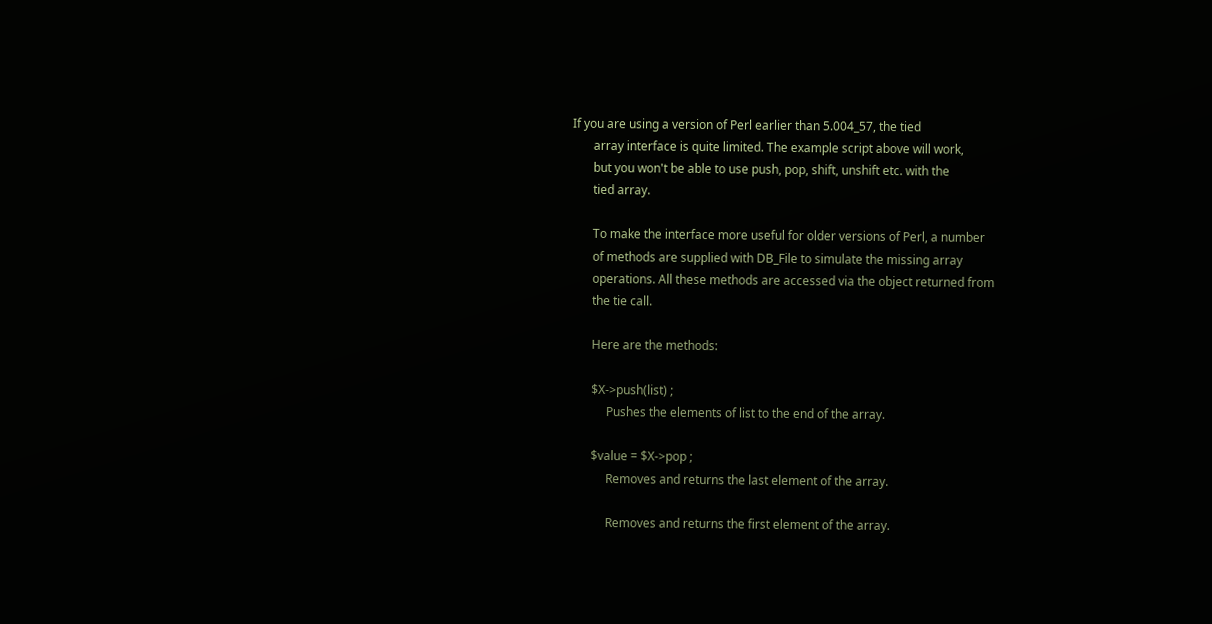If you are using a version of Perl earlier than 5.004_57, the tied
       array interface is quite limited. The example script above will work,
       but you won't be able to use push, pop, shift, unshift etc. with the
       tied array.

       To make the interface more useful for older versions of Perl, a number
       of methods are supplied with DB_File to simulate the missing array
       operations. All these methods are accessed via the object returned from
       the tie call.

       Here are the methods:

       $X->push(list) ;
            Pushes the elements of list to the end of the array.

       $value = $X->pop ;
            Removes and returns the last element of the array.

            Removes and returns the first element of the array.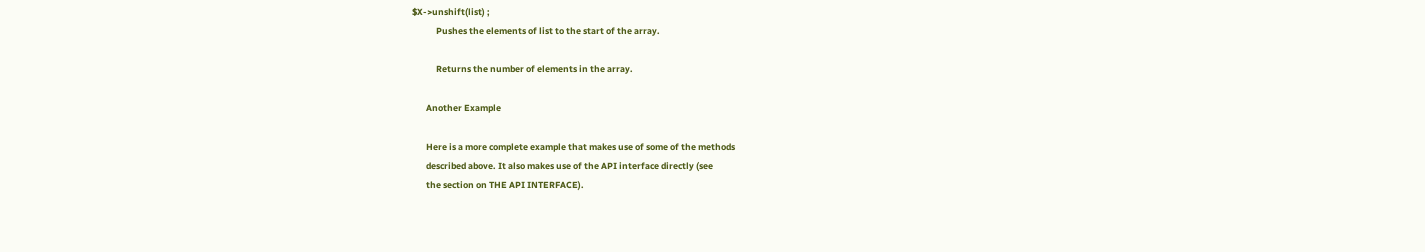$X->unshift(list) ;
            Pushes the elements of list to the start of the array.

            Returns the number of elements in the array.

       Another Example

       Here is a more complete example that makes use of some of the methods
       described above. It also makes use of the API interface directly (see
       the section on THE API INTERFACE).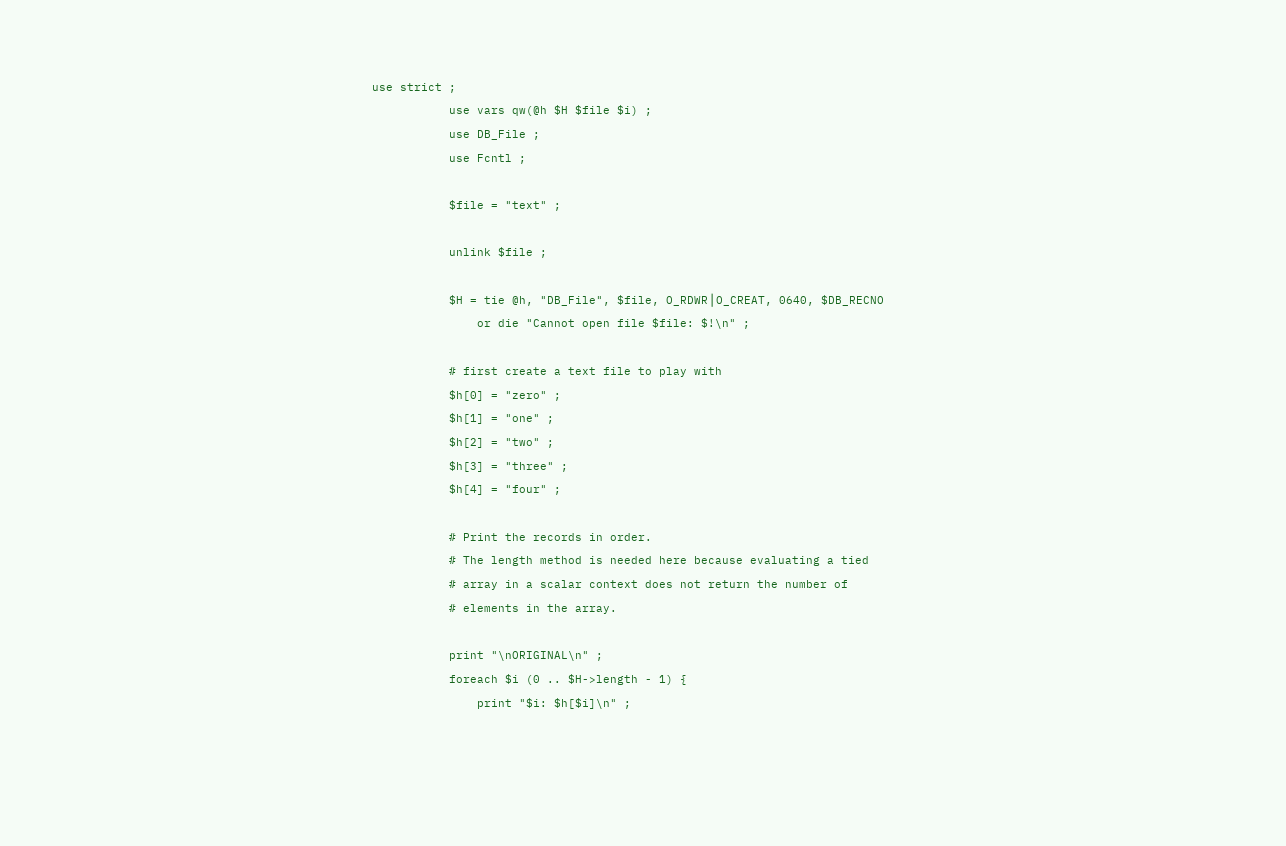use strict ;
           use vars qw(@h $H $file $i) ;
           use DB_File ;
           use Fcntl ;

           $file = "text" ;

           unlink $file ;

           $H = tie @h, "DB_File", $file, O_RDWR⎪O_CREAT, 0640, $DB_RECNO
               or die "Cannot open file $file: $!\n" ;

           # first create a text file to play with
           $h[0] = "zero" ;
           $h[1] = "one" ;
           $h[2] = "two" ;
           $h[3] = "three" ;
           $h[4] = "four" ;

           # Print the records in order.
           # The length method is needed here because evaluating a tied
           # array in a scalar context does not return the number of
           # elements in the array.

           print "\nORIGINAL\n" ;
           foreach $i (0 .. $H->length - 1) {
               print "$i: $h[$i]\n" ;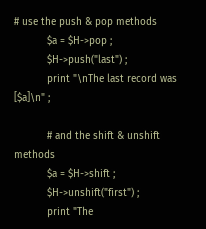# use the push & pop methods
           $a = $H->pop ;
           $H->push("last") ;
           print "\nThe last record was [$a]\n" ;

           # and the shift & unshift methods
           $a = $H->shift ;
           $H->unshift("first") ;
           print "The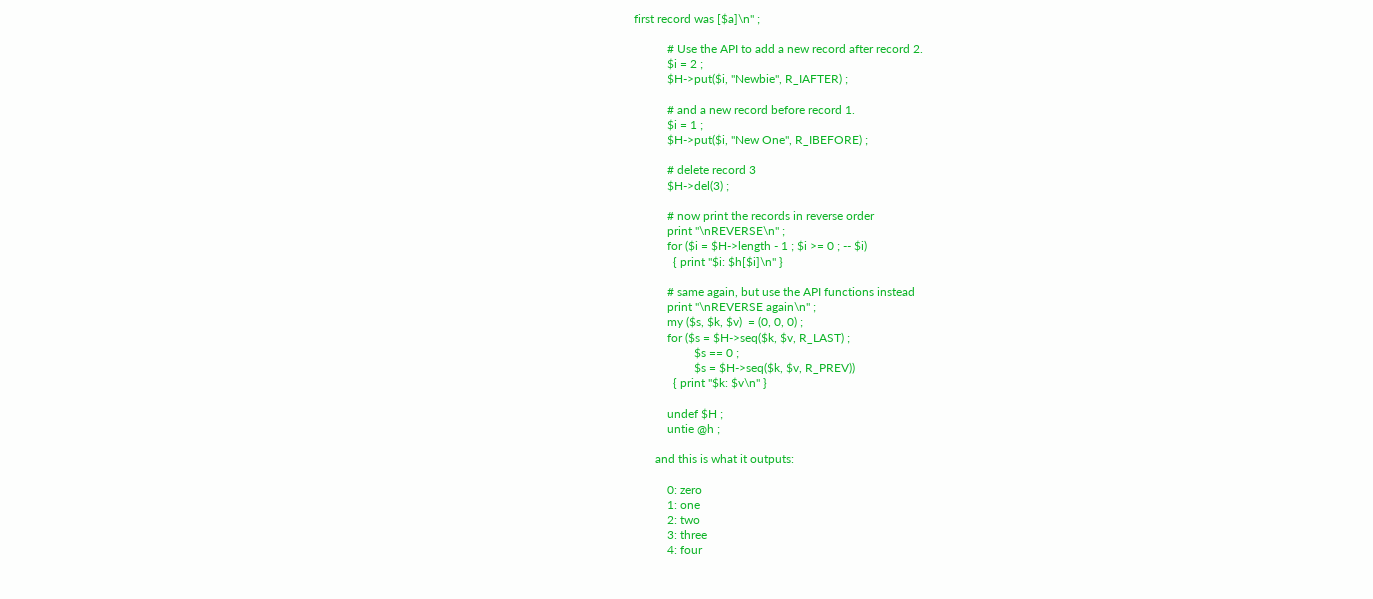first record was [$a]\n" ;

           # Use the API to add a new record after record 2.
           $i = 2 ;
           $H->put($i, "Newbie", R_IAFTER) ;

           # and a new record before record 1.
           $i = 1 ;
           $H->put($i, "New One", R_IBEFORE) ;

           # delete record 3
           $H->del(3) ;

           # now print the records in reverse order
           print "\nREVERSE\n" ;
           for ($i = $H->length - 1 ; $i >= 0 ; -- $i)
             { print "$i: $h[$i]\n" }

           # same again, but use the API functions instead
           print "\nREVERSE again\n" ;
           my ($s, $k, $v)  = (0, 0, 0) ;
           for ($s = $H->seq($k, $v, R_LAST) ;
                    $s == 0 ;
                    $s = $H->seq($k, $v, R_PREV))
             { print "$k: $v\n" }

           undef $H ;
           untie @h ;

       and this is what it outputs:

           0: zero
           1: one
           2: two
           3: three
           4: four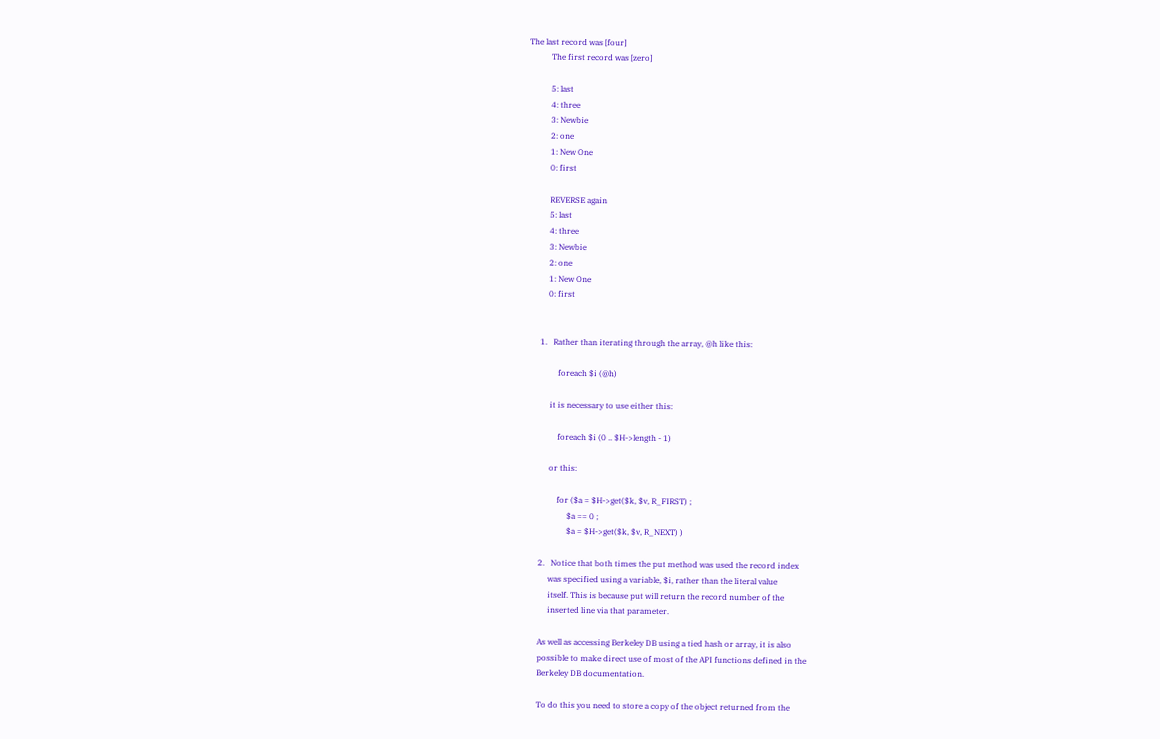The last record was [four]
           The first record was [zero]

           5: last
           4: three
           3: Newbie
           2: one
           1: New One
           0: first

           REVERSE again
           5: last
           4: three
           3: Newbie
           2: one
           1: New One
           0: first


       1.   Rather than iterating through the array, @h like this:

                foreach $i (@h)

            it is necessary to use either this:

                foreach $i (0 .. $H->length - 1)

            or this:

                for ($a = $H->get($k, $v, R_FIRST) ;
                     $a == 0 ;
                     $a = $H->get($k, $v, R_NEXT) )

       2.   Notice that both times the put method was used the record index
            was specified using a variable, $i, rather than the literal value
            itself. This is because put will return the record number of the
            inserted line via that parameter.

       As well as accessing Berkeley DB using a tied hash or array, it is also
       possible to make direct use of most of the API functions defined in the
       Berkeley DB documentation.

       To do this you need to store a copy of the object returned from the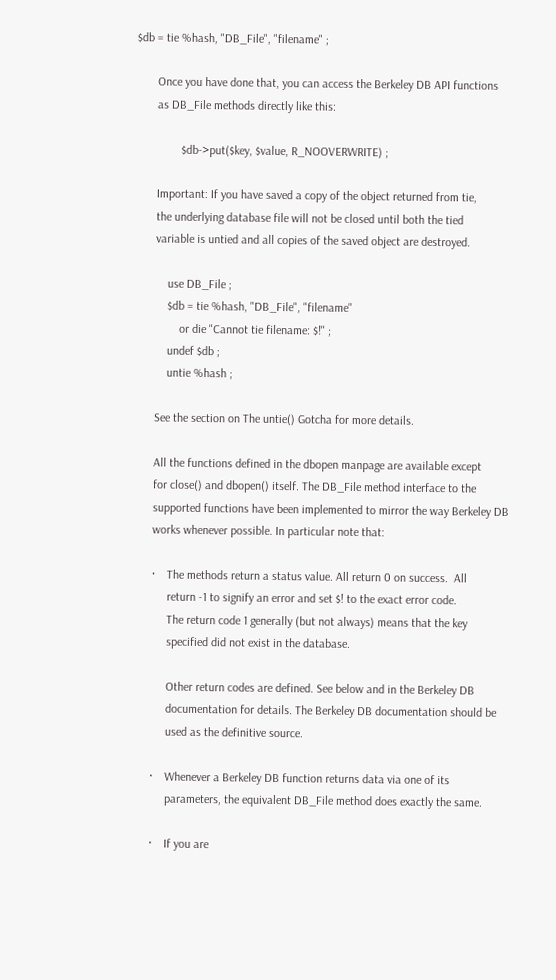$db = tie %hash, "DB_File", "filename" ;

       Once you have done that, you can access the Berkeley DB API functions
       as DB_File methods directly like this:

               $db->put($key, $value, R_NOOVERWRITE) ;

       Important: If you have saved a copy of the object returned from tie,
       the underlying database file will not be closed until both the tied
       variable is untied and all copies of the saved object are destroyed.

           use DB_File ;
           $db = tie %hash, "DB_File", "filename"
               or die "Cannot tie filename: $!" ;
           undef $db ;
           untie %hash ;

       See the section on The untie() Gotcha for more details.

       All the functions defined in the dbopen manpage are available except
       for close() and dbopen() itself. The DB_File method interface to the
       supported functions have been implemented to mirror the way Berkeley DB
       works whenever possible. In particular note that:

       ·    The methods return a status value. All return 0 on success.  All
            return -1 to signify an error and set $! to the exact error code.
            The return code 1 generally (but not always) means that the key
            specified did not exist in the database.

            Other return codes are defined. See below and in the Berkeley DB
            documentation for details. The Berkeley DB documentation should be
            used as the definitive source.

       ·    Whenever a Berkeley DB function returns data via one of its
            parameters, the equivalent DB_File method does exactly the same.

       ·    If you are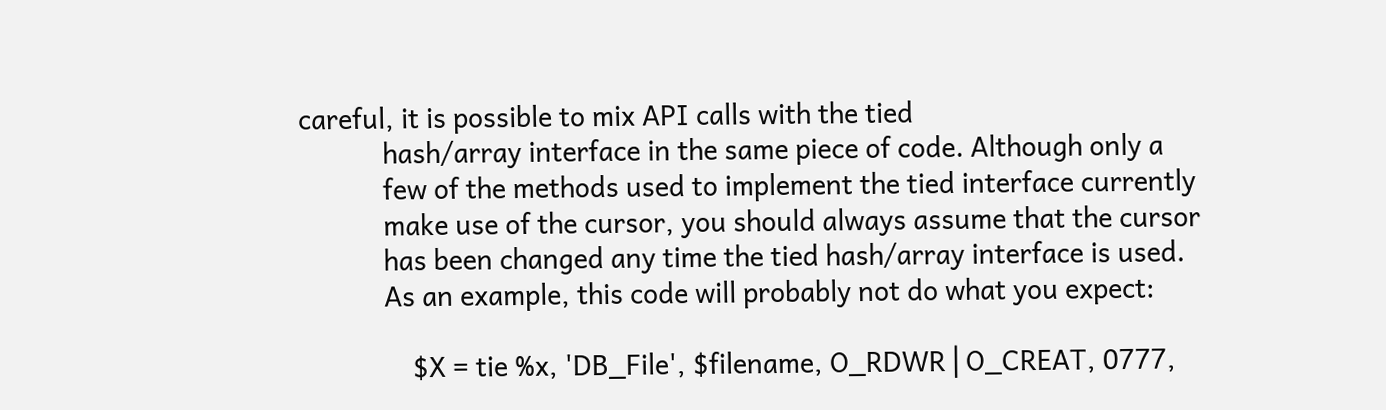careful, it is possible to mix API calls with the tied
            hash/array interface in the same piece of code. Although only a
            few of the methods used to implement the tied interface currently
            make use of the cursor, you should always assume that the cursor
            has been changed any time the tied hash/array interface is used.
            As an example, this code will probably not do what you expect:

                $X = tie %x, 'DB_File', $filename, O_RDWR⎪O_CREAT, 0777,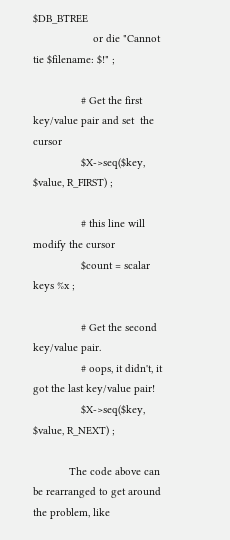$DB_BTREE
                    or die "Cannot tie $filename: $!" ;

                # Get the first key/value pair and set  the cursor
                $X->seq($key, $value, R_FIRST) ;

                # this line will modify the cursor
                $count = scalar keys %x ;

                # Get the second key/value pair.
                # oops, it didn't, it got the last key/value pair!
                $X->seq($key, $value, R_NEXT) ;

            The code above can be rearranged to get around the problem, like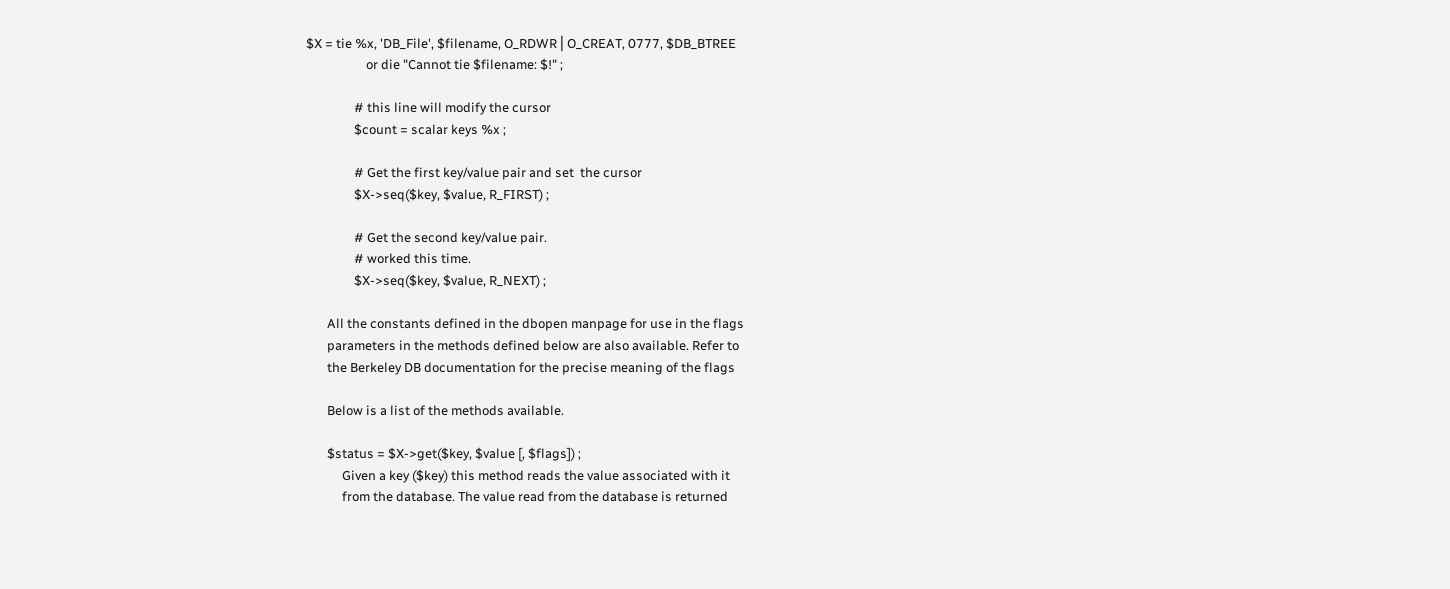$X = tie %x, 'DB_File', $filename, O_RDWR⎪O_CREAT, 0777, $DB_BTREE
                    or die "Cannot tie $filename: $!" ;

                # this line will modify the cursor
                $count = scalar keys %x ;

                # Get the first key/value pair and set  the cursor
                $X->seq($key, $value, R_FIRST) ;

                # Get the second key/value pair.
                # worked this time.
                $X->seq($key, $value, R_NEXT) ;

       All the constants defined in the dbopen manpage for use in the flags
       parameters in the methods defined below are also available. Refer to
       the Berkeley DB documentation for the precise meaning of the flags

       Below is a list of the methods available.

       $status = $X->get($key, $value [, $flags]) ;
            Given a key ($key) this method reads the value associated with it
            from the database. The value read from the database is returned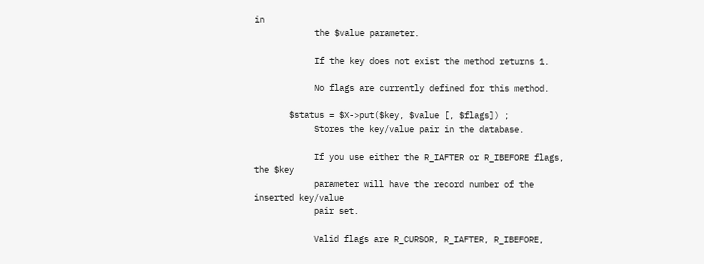in
            the $value parameter.

            If the key does not exist the method returns 1.

            No flags are currently defined for this method.

       $status = $X->put($key, $value [, $flags]) ;
            Stores the key/value pair in the database.

            If you use either the R_IAFTER or R_IBEFORE flags, the $key
            parameter will have the record number of the inserted key/value
            pair set.

            Valid flags are R_CURSOR, R_IAFTER, R_IBEFORE,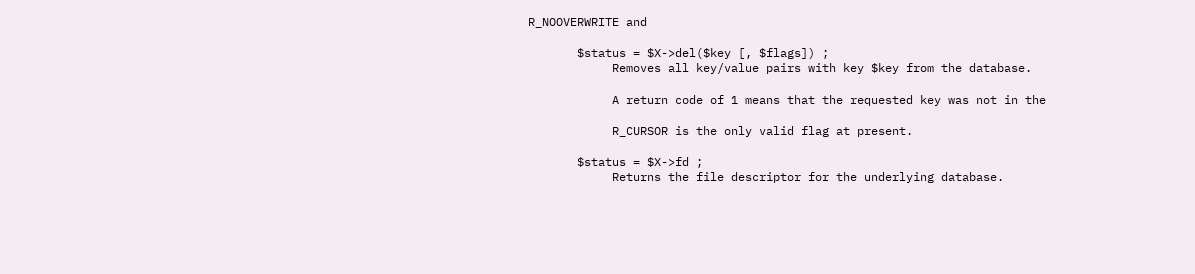R_NOOVERWRITE and

       $status = $X->del($key [, $flags]) ;
            Removes all key/value pairs with key $key from the database.

            A return code of 1 means that the requested key was not in the

            R_CURSOR is the only valid flag at present.

       $status = $X->fd ;
            Returns the file descriptor for the underlying database.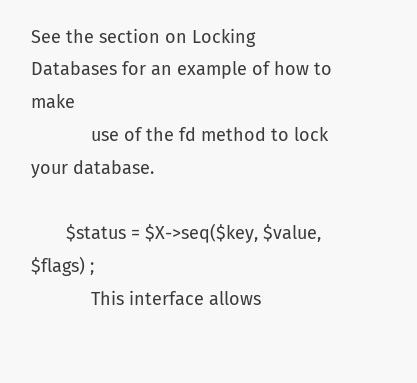See the section on Locking Databases for an example of how to make
            use of the fd method to lock your database.

       $status = $X->seq($key, $value, $flags) ;
            This interface allows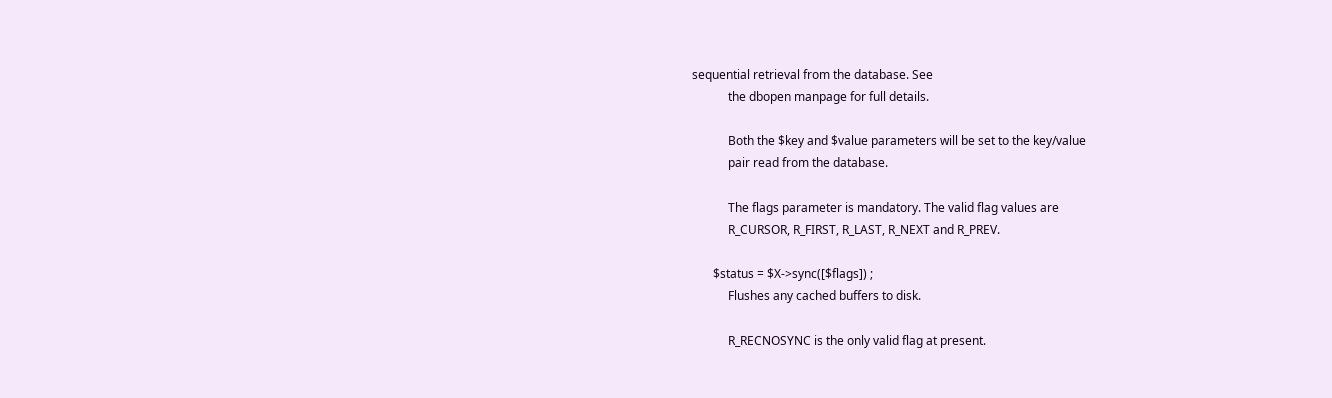sequential retrieval from the database. See
            the dbopen manpage for full details.

            Both the $key and $value parameters will be set to the key/value
            pair read from the database.

            The flags parameter is mandatory. The valid flag values are
            R_CURSOR, R_FIRST, R_LAST, R_NEXT and R_PREV.

       $status = $X->sync([$flags]) ;
            Flushes any cached buffers to disk.

            R_RECNOSYNC is the only valid flag at present.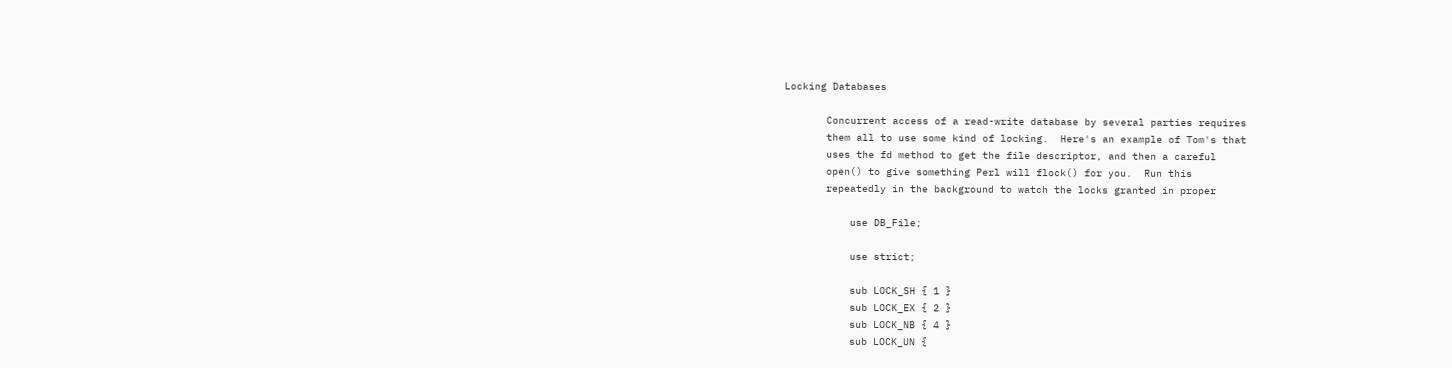Locking Databases

       Concurrent access of a read-write database by several parties requires
       them all to use some kind of locking.  Here's an example of Tom's that
       uses the fd method to get the file descriptor, and then a careful
       open() to give something Perl will flock() for you.  Run this
       repeatedly in the background to watch the locks granted in proper

           use DB_File;

           use strict;

           sub LOCK_SH { 1 }
           sub LOCK_EX { 2 }
           sub LOCK_NB { 4 }
           sub LOCK_UN {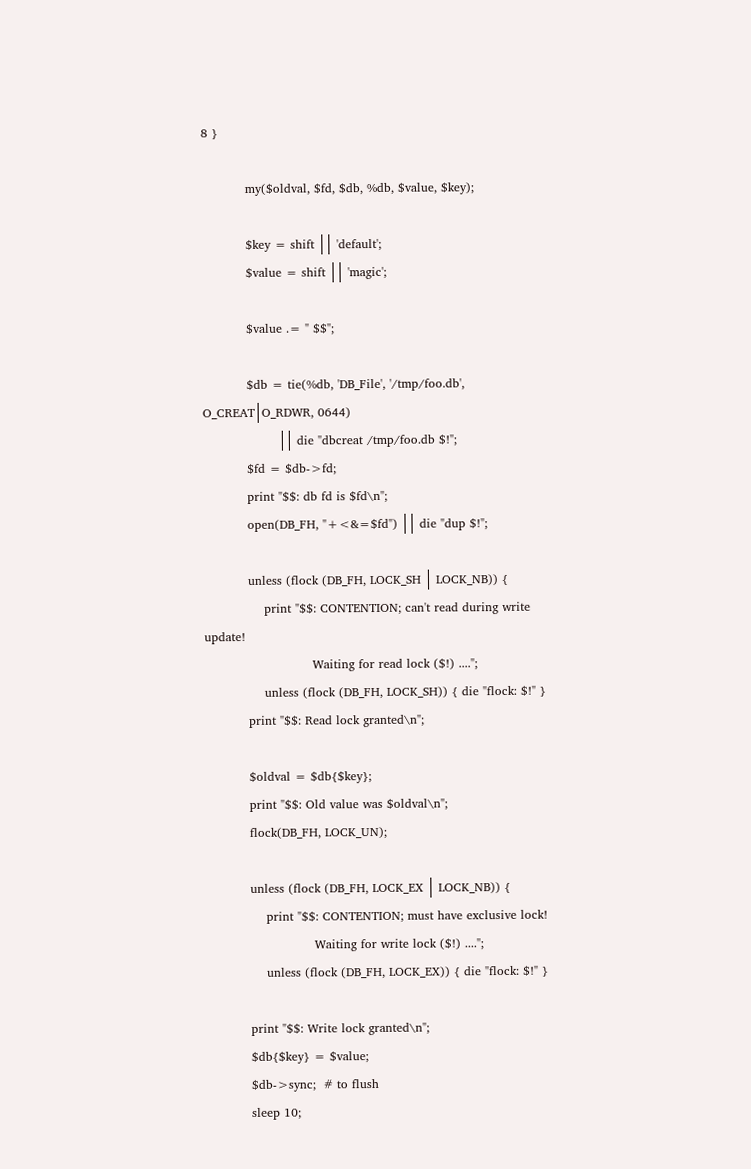8 }

           my($oldval, $fd, $db, %db, $value, $key);

           $key = shift ⎪⎪ 'default';
           $value = shift ⎪⎪ 'magic';

           $value .= " $$";

           $db = tie(%db, 'DB_File', '/tmp/foo.db', O_CREAT⎪O_RDWR, 0644)
                   ⎪⎪ die "dbcreat /tmp/foo.db $!";
           $fd = $db->fd;
           print "$$: db fd is $fd\n";
           open(DB_FH, "+<&=$fd") ⎪⎪ die "dup $!";

           unless (flock (DB_FH, LOCK_SH ⎪ LOCK_NB)) {
               print "$$: CONTENTION; can't read during write update!
                           Waiting for read lock ($!) ....";
               unless (flock (DB_FH, LOCK_SH)) { die "flock: $!" }
           print "$$: Read lock granted\n";

           $oldval = $db{$key};
           print "$$: Old value was $oldval\n";
           flock(DB_FH, LOCK_UN);

           unless (flock (DB_FH, LOCK_EX ⎪ LOCK_NB)) {
               print "$$: CONTENTION; must have exclusive lock!
                           Waiting for write lock ($!) ....";
               unless (flock (DB_FH, LOCK_EX)) { die "flock: $!" }

           print "$$: Write lock granted\n";
           $db{$key} = $value;
           $db->sync;  # to flush
           sleep 10;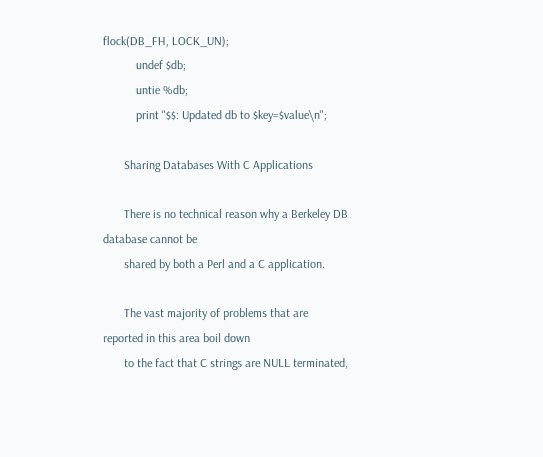flock(DB_FH, LOCK_UN);
           undef $db;
           untie %db;
           print "$$: Updated db to $key=$value\n";

       Sharing Databases With C Applications

       There is no technical reason why a Berkeley DB database cannot be
       shared by both a Perl and a C application.

       The vast majority of problems that are reported in this area boil down
       to the fact that C strings are NULL terminated,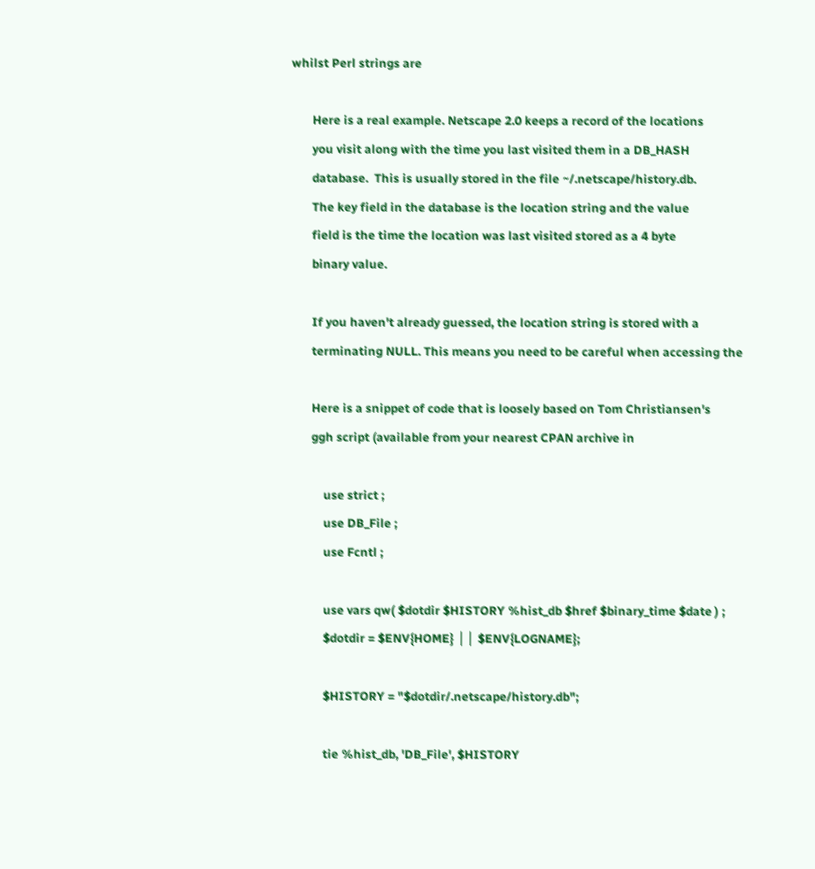whilst Perl strings are

       Here is a real example. Netscape 2.0 keeps a record of the locations
       you visit along with the time you last visited them in a DB_HASH
       database.  This is usually stored in the file ~/.netscape/history.db.
       The key field in the database is the location string and the value
       field is the time the location was last visited stored as a 4 byte
       binary value.

       If you haven't already guessed, the location string is stored with a
       terminating NULL. This means you need to be careful when accessing the

       Here is a snippet of code that is loosely based on Tom Christiansen's
       ggh script (available from your nearest CPAN archive in

           use strict ;
           use DB_File ;
           use Fcntl ;

           use vars qw( $dotdir $HISTORY %hist_db $href $binary_time $date ) ;
           $dotdir = $ENV{HOME} ⎪⎪ $ENV{LOGNAME};

           $HISTORY = "$dotdir/.netscape/history.db";

           tie %hist_db, 'DB_File', $HISTORY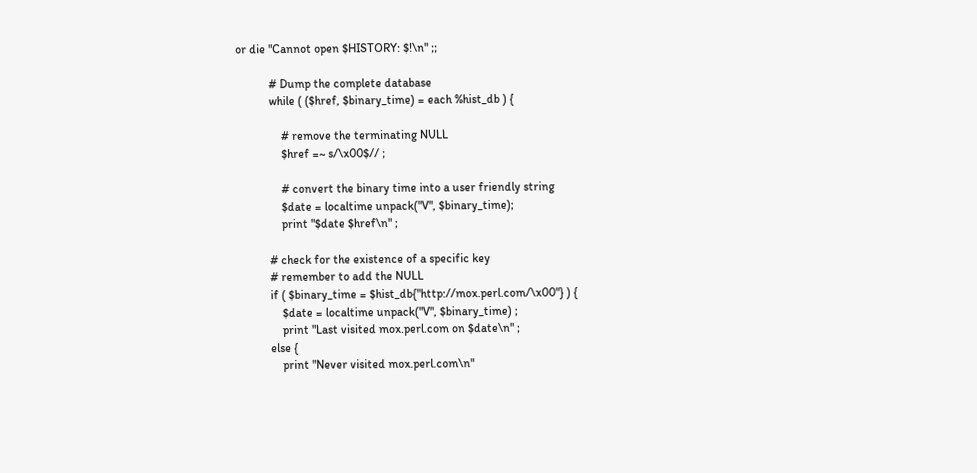or die "Cannot open $HISTORY: $!\n" ;;

           # Dump the complete database
           while ( ($href, $binary_time) = each %hist_db ) {

               # remove the terminating NULL
               $href =~ s/\x00$// ;

               # convert the binary time into a user friendly string
               $date = localtime unpack("V", $binary_time);
               print "$date $href\n" ;

           # check for the existence of a specific key
           # remember to add the NULL
           if ( $binary_time = $hist_db{"http://mox.perl.com/\x00"} ) {
               $date = localtime unpack("V", $binary_time) ;
               print "Last visited mox.perl.com on $date\n" ;
           else {
               print "Never visited mox.perl.com\n"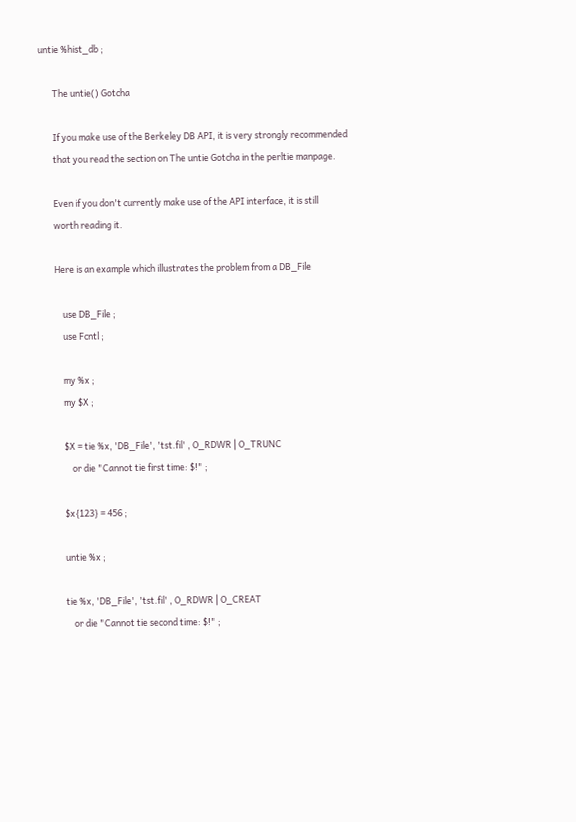untie %hist_db ;

       The untie() Gotcha

       If you make use of the Berkeley DB API, it is very strongly recommended
       that you read the section on The untie Gotcha in the perltie manpage.

       Even if you don't currently make use of the API interface, it is still
       worth reading it.

       Here is an example which illustrates the problem from a DB_File

           use DB_File ;
           use Fcntl ;

           my %x ;
           my $X ;

           $X = tie %x, 'DB_File', 'tst.fil' , O_RDWR⎪O_TRUNC
               or die "Cannot tie first time: $!" ;

           $x{123} = 456 ;

           untie %x ;

           tie %x, 'DB_File', 'tst.fil' , O_RDWR⎪O_CREAT
               or die "Cannot tie second time: $!" ;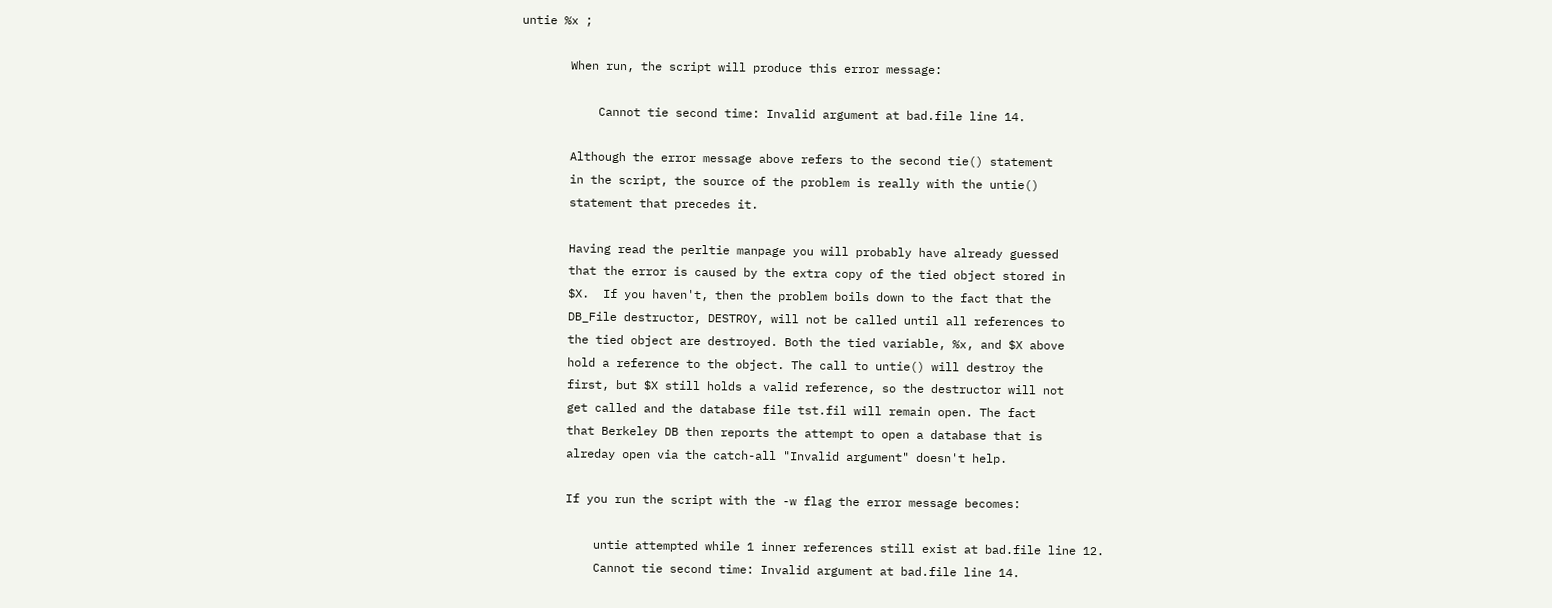untie %x ;

       When run, the script will produce this error message:

           Cannot tie second time: Invalid argument at bad.file line 14.

       Although the error message above refers to the second tie() statement
       in the script, the source of the problem is really with the untie()
       statement that precedes it.

       Having read the perltie manpage you will probably have already guessed
       that the error is caused by the extra copy of the tied object stored in
       $X.  If you haven't, then the problem boils down to the fact that the
       DB_File destructor, DESTROY, will not be called until all references to
       the tied object are destroyed. Both the tied variable, %x, and $X above
       hold a reference to the object. The call to untie() will destroy the
       first, but $X still holds a valid reference, so the destructor will not
       get called and the database file tst.fil will remain open. The fact
       that Berkeley DB then reports the attempt to open a database that is
       alreday open via the catch-all "Invalid argument" doesn't help.

       If you run the script with the -w flag the error message becomes:

           untie attempted while 1 inner references still exist at bad.file line 12.
           Cannot tie second time: Invalid argument at bad.file line 14.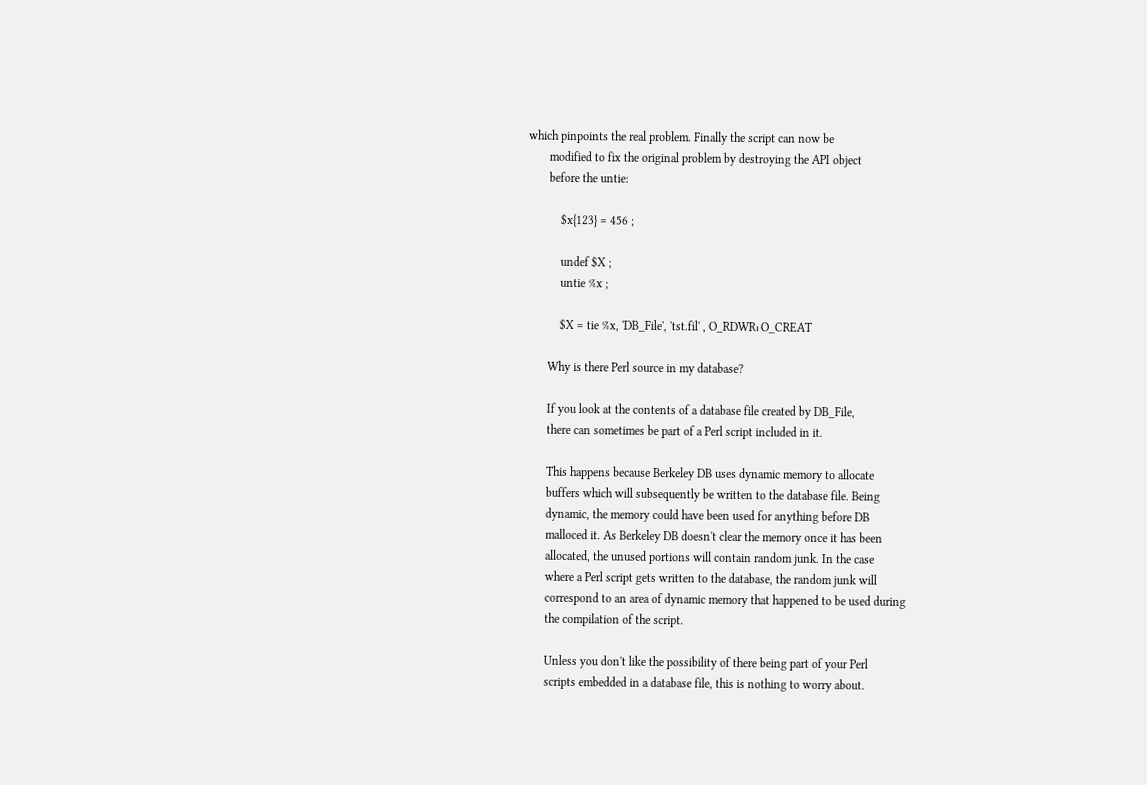which pinpoints the real problem. Finally the script can now be
       modified to fix the original problem by destroying the API object
       before the untie:

           $x{123} = 456 ;

           undef $X ;
           untie %x ;

           $X = tie %x, 'DB_File', 'tst.fil' , O_RDWR⎪O_CREAT

       Why is there Perl source in my database?

       If you look at the contents of a database file created by DB_File,
       there can sometimes be part of a Perl script included in it.

       This happens because Berkeley DB uses dynamic memory to allocate
       buffers which will subsequently be written to the database file. Being
       dynamic, the memory could have been used for anything before DB
       malloced it. As Berkeley DB doesn't clear the memory once it has been
       allocated, the unused portions will contain random junk. In the case
       where a Perl script gets written to the database, the random junk will
       correspond to an area of dynamic memory that happened to be used during
       the compilation of the script.

       Unless you don't like the possibility of there being part of your Perl
       scripts embedded in a database file, this is nothing to worry about.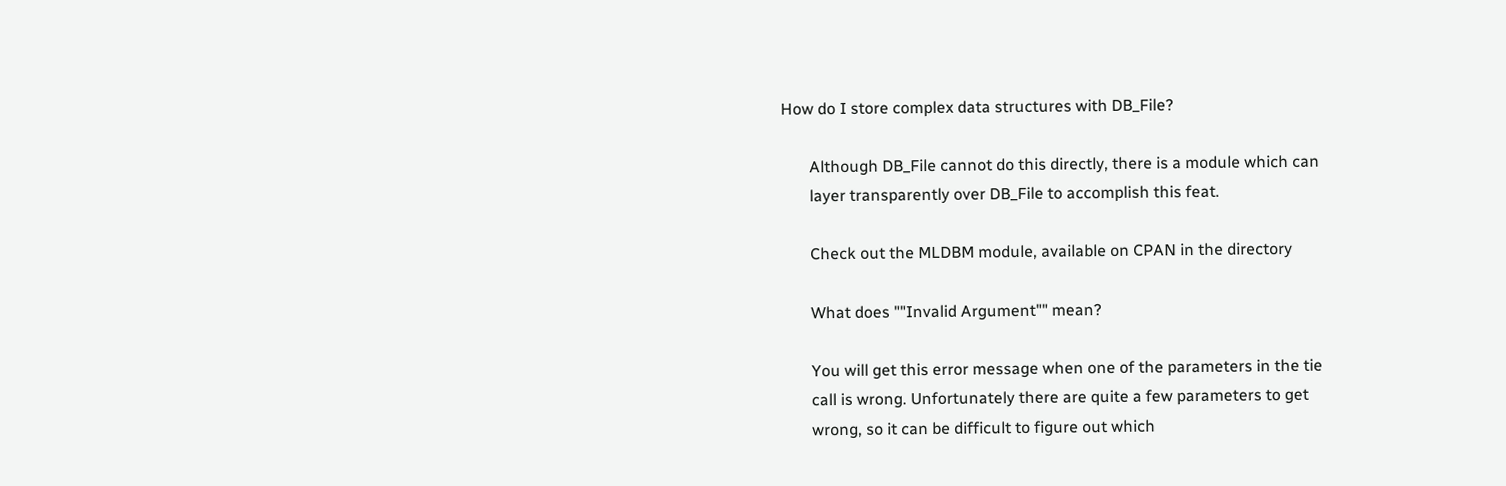How do I store complex data structures with DB_File?

       Although DB_File cannot do this directly, there is a module which can
       layer transparently over DB_File to accomplish this feat.

       Check out the MLDBM module, available on CPAN in the directory

       What does ""Invalid Argument"" mean?

       You will get this error message when one of the parameters in the tie
       call is wrong. Unfortunately there are quite a few parameters to get
       wrong, so it can be difficult to figure out which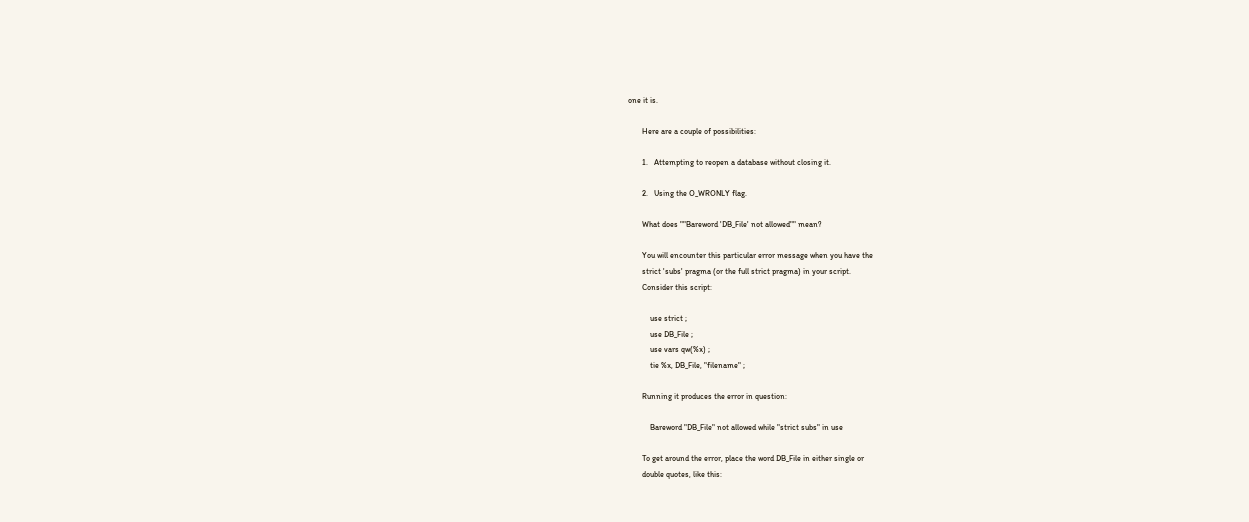one it is.

       Here are a couple of possibilities:

       1.   Attempting to reopen a database without closing it.

       2.   Using the O_WRONLY flag.

       What does ""Bareword 'DB_File' not allowed"" mean?

       You will encounter this particular error message when you have the
       strict 'subs' pragma (or the full strict pragma) in your script.
       Consider this script:

           use strict ;
           use DB_File ;
           use vars qw(%x) ;
           tie %x, DB_File, "filename" ;

       Running it produces the error in question:

           Bareword "DB_File" not allowed while "strict subs" in use

       To get around the error, place the word DB_File in either single or
       double quotes, like this: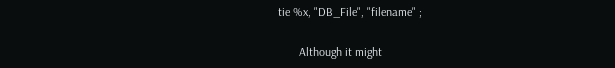tie %x, "DB_File", "filename" ;

       Although it might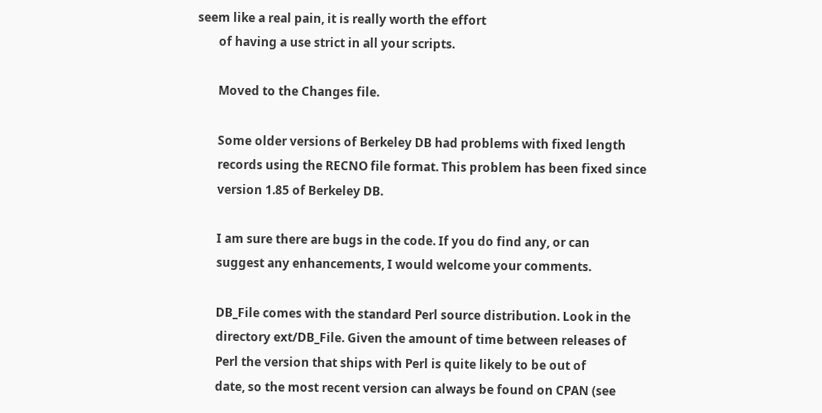seem like a real pain, it is really worth the effort
       of having a use strict in all your scripts.

       Moved to the Changes file.

       Some older versions of Berkeley DB had problems with fixed length
       records using the RECNO file format. This problem has been fixed since
       version 1.85 of Berkeley DB.

       I am sure there are bugs in the code. If you do find any, or can
       suggest any enhancements, I would welcome your comments.

       DB_File comes with the standard Perl source distribution. Look in the
       directory ext/DB_File. Given the amount of time between releases of
       Perl the version that ships with Perl is quite likely to be out of
       date, so the most recent version can always be found on CPAN (see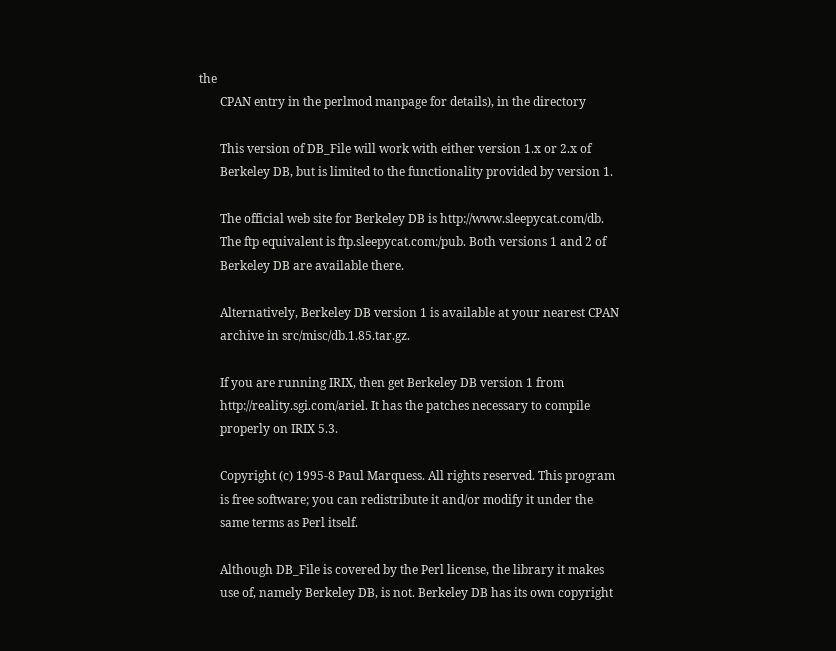the
       CPAN entry in the perlmod manpage for details), in the directory

       This version of DB_File will work with either version 1.x or 2.x of
       Berkeley DB, but is limited to the functionality provided by version 1.

       The official web site for Berkeley DB is http://www.sleepycat.com/db.
       The ftp equivalent is ftp.sleepycat.com:/pub. Both versions 1 and 2 of
       Berkeley DB are available there.

       Alternatively, Berkeley DB version 1 is available at your nearest CPAN
       archive in src/misc/db.1.85.tar.gz.

       If you are running IRIX, then get Berkeley DB version 1 from
       http://reality.sgi.com/ariel. It has the patches necessary to compile
       properly on IRIX 5.3.

       Copyright (c) 1995-8 Paul Marquess. All rights reserved. This program
       is free software; you can redistribute it and/or modify it under the
       same terms as Perl itself.

       Although DB_File is covered by the Perl license, the library it makes
       use of, namely Berkeley DB, is not. Berkeley DB has its own copyright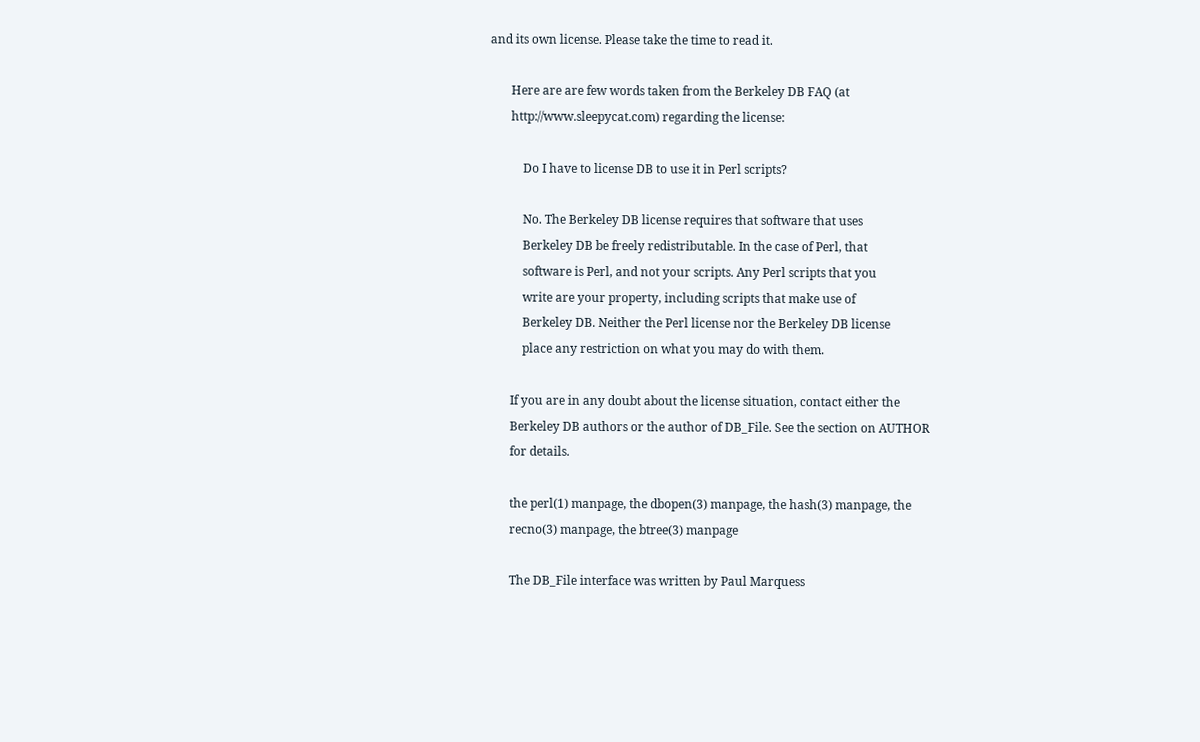and its own license. Please take the time to read it.

       Here are are few words taken from the Berkeley DB FAQ (at
       http://www.sleepycat.com) regarding the license:

           Do I have to license DB to use it in Perl scripts?

           No. The Berkeley DB license requires that software that uses
           Berkeley DB be freely redistributable. In the case of Perl, that
           software is Perl, and not your scripts. Any Perl scripts that you
           write are your property, including scripts that make use of
           Berkeley DB. Neither the Perl license nor the Berkeley DB license
           place any restriction on what you may do with them.

       If you are in any doubt about the license situation, contact either the
       Berkeley DB authors or the author of DB_File. See the section on AUTHOR
       for details.

       the perl(1) manpage, the dbopen(3) manpage, the hash(3) manpage, the
       recno(3) manpage, the btree(3) manpage

       The DB_File interface was written by Paul Marquess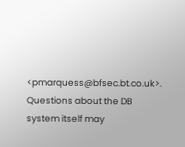<pmarquess@bfsec.bt.co.uk>.  Questions about the DB system itself may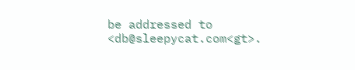be addressed to <db@sleepycat.com<gt>.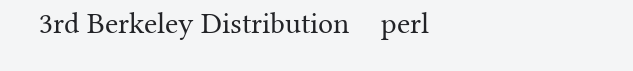3rd Berkeley Distribution    perl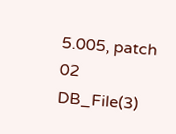5.005, patch 02                   DB_File(3)